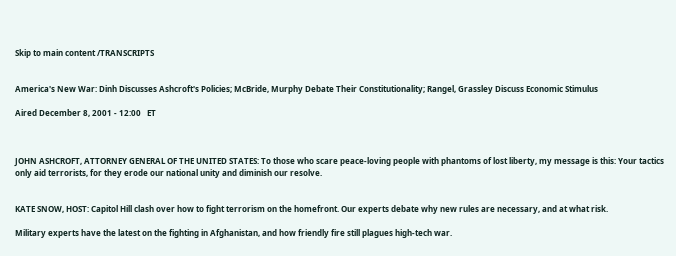Skip to main content /TRANSCRIPTS


America's New War: Dinh Discusses Ashcroft's Policies; McBride, Murphy Debate Their Constitutionality; Rangel, Grassley Discuss Economic Stimulus

Aired December 8, 2001 - 12:00   ET



JOHN ASHCROFT, ATTORNEY GENERAL OF THE UNITED STATES: To those who scare peace-loving people with phantoms of lost liberty, my message is this: Your tactics only aid terrorists, for they erode our national unity and diminish our resolve.


KATE SNOW, HOST: Capitol Hill clash over how to fight terrorism on the homefront. Our experts debate why new rules are necessary, and at what risk.

Military experts have the latest on the fighting in Afghanistan, and how friendly fire still plagues high-tech war.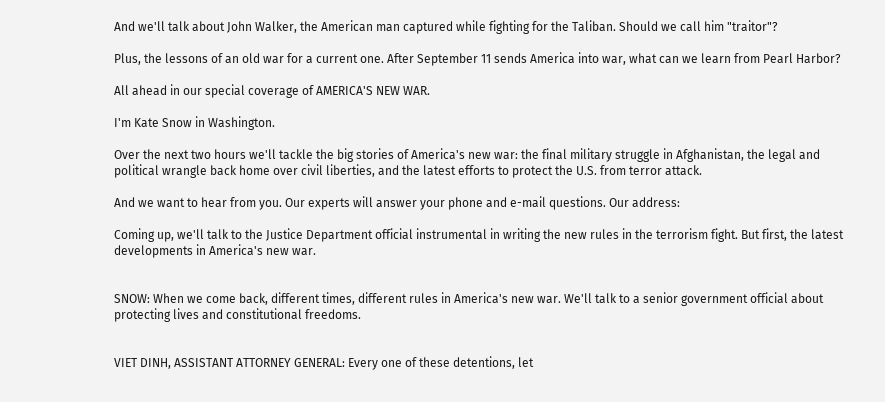And we'll talk about John Walker, the American man captured while fighting for the Taliban. Should we call him "traitor"?

Plus, the lessons of an old war for a current one. After September 11 sends America into war, what can we learn from Pearl Harbor?

All ahead in our special coverage of AMERICA'S NEW WAR.

I'm Kate Snow in Washington.

Over the next two hours we'll tackle the big stories of America's new war: the final military struggle in Afghanistan, the legal and political wrangle back home over civil liberties, and the latest efforts to protect the U.S. from terror attack.

And we want to hear from you. Our experts will answer your phone and e-mail questions. Our address:

Coming up, we'll talk to the Justice Department official instrumental in writing the new rules in the terrorism fight. But first, the latest developments in America's new war.


SNOW: When we come back, different times, different rules in America's new war. We'll talk to a senior government official about protecting lives and constitutional freedoms.


VIET DINH, ASSISTANT ATTORNEY GENERAL: Every one of these detentions, let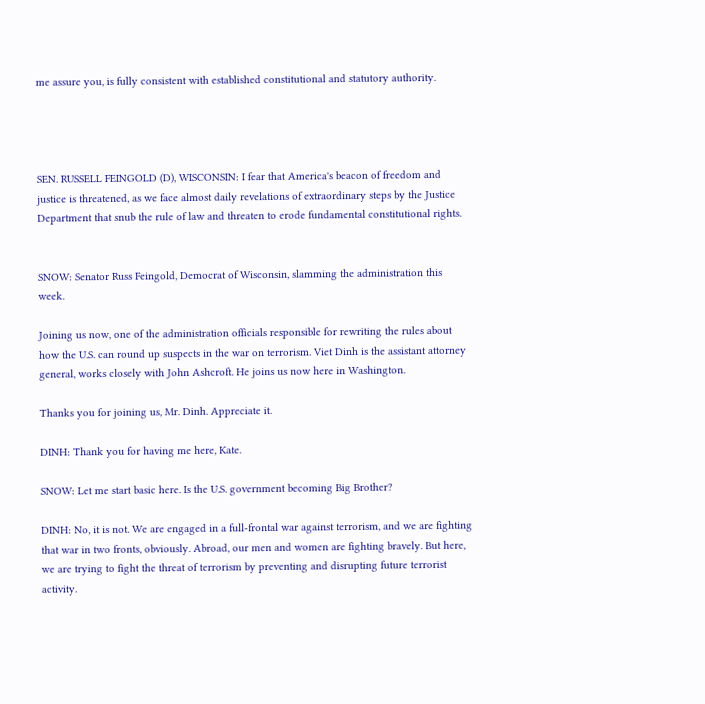me assure you, is fully consistent with established constitutional and statutory authority.




SEN. RUSSELL FEINGOLD (D), WISCONSIN: I fear that America's beacon of freedom and justice is threatened, as we face almost daily revelations of extraordinary steps by the Justice Department that snub the rule of law and threaten to erode fundamental constitutional rights.


SNOW: Senator Russ Feingold, Democrat of Wisconsin, slamming the administration this week.

Joining us now, one of the administration officials responsible for rewriting the rules about how the U.S. can round up suspects in the war on terrorism. Viet Dinh is the assistant attorney general, works closely with John Ashcroft. He joins us now here in Washington.

Thanks you for joining us, Mr. Dinh. Appreciate it.

DINH: Thank you for having me here, Kate.

SNOW: Let me start basic here. Is the U.S. government becoming Big Brother?

DINH: No, it is not. We are engaged in a full-frontal war against terrorism, and we are fighting that war in two fronts, obviously. Abroad, our men and women are fighting bravely. But here, we are trying to fight the threat of terrorism by preventing and disrupting future terrorist activity.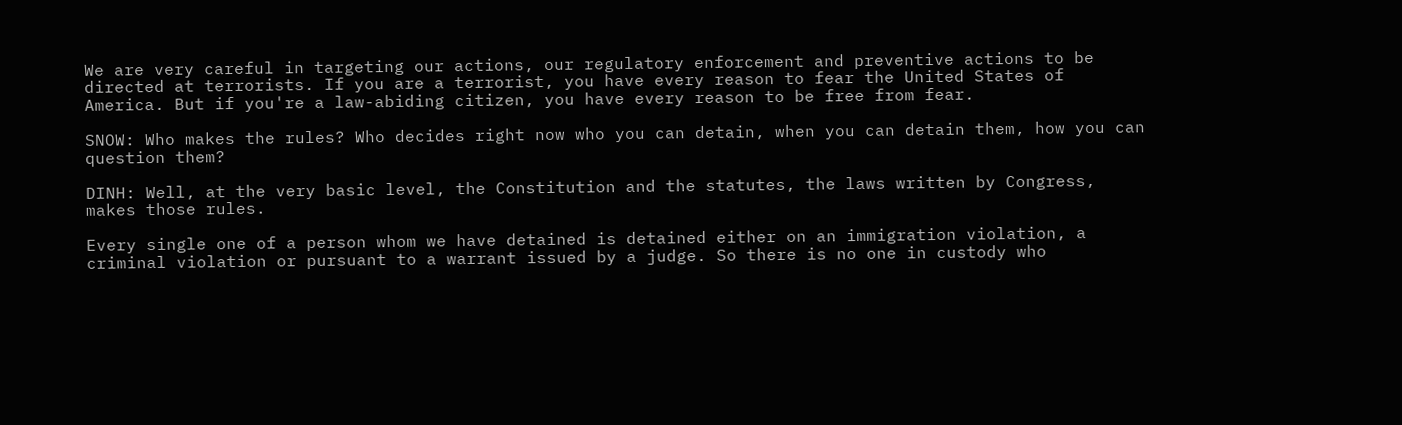We are very careful in targeting our actions, our regulatory enforcement and preventive actions to be directed at terrorists. If you are a terrorist, you have every reason to fear the United States of America. But if you're a law-abiding citizen, you have every reason to be free from fear.

SNOW: Who makes the rules? Who decides right now who you can detain, when you can detain them, how you can question them?

DINH: Well, at the very basic level, the Constitution and the statutes, the laws written by Congress, makes those rules.

Every single one of a person whom we have detained is detained either on an immigration violation, a criminal violation or pursuant to a warrant issued by a judge. So there is no one in custody who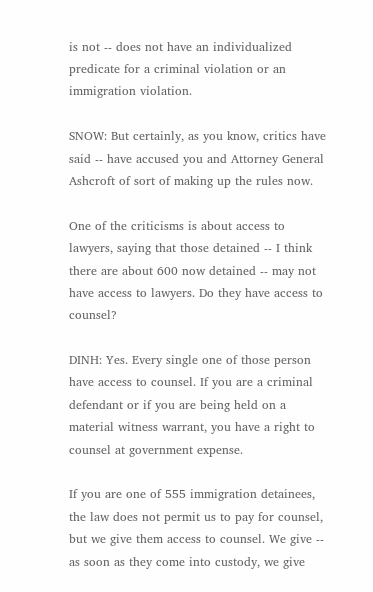is not -- does not have an individualized predicate for a criminal violation or an immigration violation.

SNOW: But certainly, as you know, critics have said -- have accused you and Attorney General Ashcroft of sort of making up the rules now.

One of the criticisms is about access to lawyers, saying that those detained -- I think there are about 600 now detained -- may not have access to lawyers. Do they have access to counsel?

DINH: Yes. Every single one of those person have access to counsel. If you are a criminal defendant or if you are being held on a material witness warrant, you have a right to counsel at government expense.

If you are one of 555 immigration detainees, the law does not permit us to pay for counsel, but we give them access to counsel. We give -- as soon as they come into custody, we give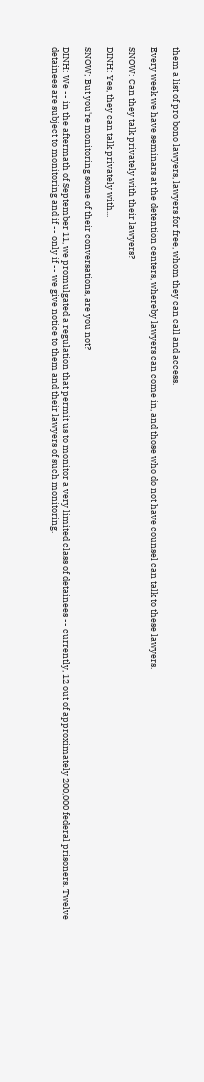them a list of pro bono lawyers, lawyers for free, whom they can call and access.

Every week we have seminars at the detention centers, whereby lawyers can come in, and those who do not have counsel can talk to these lawyers.

SNOW: Can they talk privately with their lawyers?

DINH: Yes, they can talk privately with...

SNOW; But you're monitoring some of their conversations, are you not?

DINH: We -- in the aftermath of September 11, we promulgated a regulation that permit us to monitor a very limited class of detainees -- currently, 12 out of approximately 200,000 federal prisoners. Twelve detainees are subject to monitoring and if -- only if -- we give notice to them and their lawyers of such monitoring.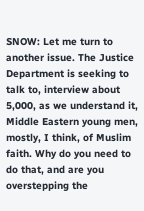SNOW: Let me turn to another issue. The Justice Department is seeking to talk to, interview about 5,000, as we understand it, Middle Eastern young men, mostly, I think, of Muslim faith. Why do you need to do that, and are you overstepping the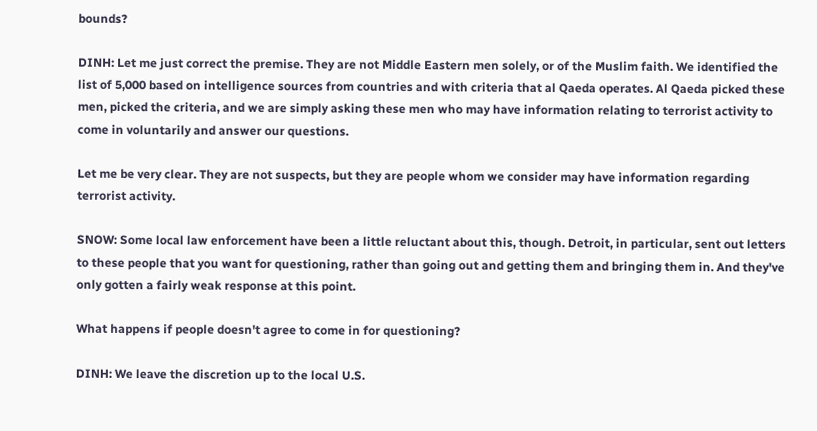bounds?

DINH: Let me just correct the premise. They are not Middle Eastern men solely, or of the Muslim faith. We identified the list of 5,000 based on intelligence sources from countries and with criteria that al Qaeda operates. Al Qaeda picked these men, picked the criteria, and we are simply asking these men who may have information relating to terrorist activity to come in voluntarily and answer our questions.

Let me be very clear. They are not suspects, but they are people whom we consider may have information regarding terrorist activity.

SNOW: Some local law enforcement have been a little reluctant about this, though. Detroit, in particular, sent out letters to these people that you want for questioning, rather than going out and getting them and bringing them in. And they've only gotten a fairly weak response at this point.

What happens if people doesn't agree to come in for questioning?

DINH: We leave the discretion up to the local U.S.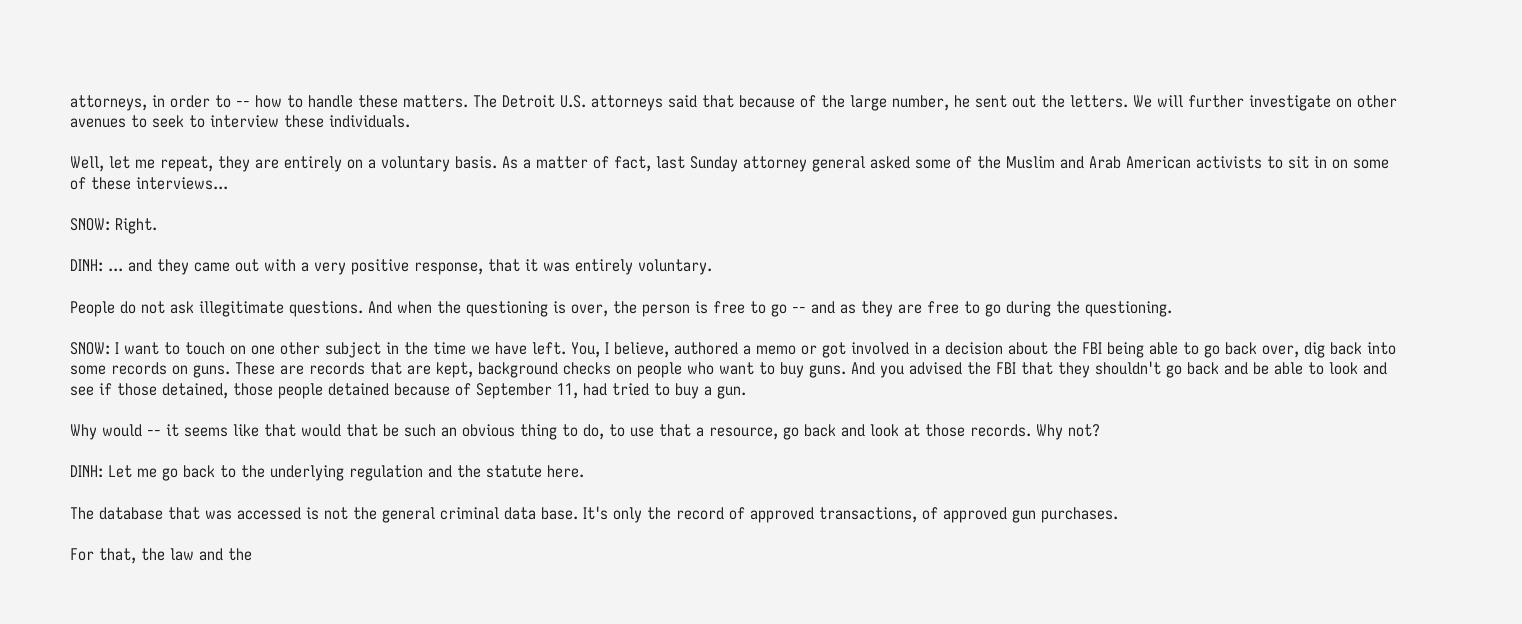attorneys, in order to -- how to handle these matters. The Detroit U.S. attorneys said that because of the large number, he sent out the letters. We will further investigate on other avenues to seek to interview these individuals.

Well, let me repeat, they are entirely on a voluntary basis. As a matter of fact, last Sunday attorney general asked some of the Muslim and Arab American activists to sit in on some of these interviews...

SNOW: Right.

DINH: ... and they came out with a very positive response, that it was entirely voluntary.

People do not ask illegitimate questions. And when the questioning is over, the person is free to go -- and as they are free to go during the questioning.

SNOW: I want to touch on one other subject in the time we have left. You, I believe, authored a memo or got involved in a decision about the FBI being able to go back over, dig back into some records on guns. These are records that are kept, background checks on people who want to buy guns. And you advised the FBI that they shouldn't go back and be able to look and see if those detained, those people detained because of September 11, had tried to buy a gun.

Why would -- it seems like that would that be such an obvious thing to do, to use that a resource, go back and look at those records. Why not?

DINH: Let me go back to the underlying regulation and the statute here.

The database that was accessed is not the general criminal data base. It's only the record of approved transactions, of approved gun purchases.

For that, the law and the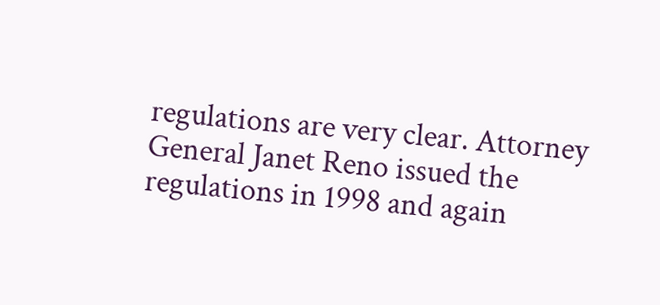regulations are very clear. Attorney General Janet Reno issued the regulations in 1998 and again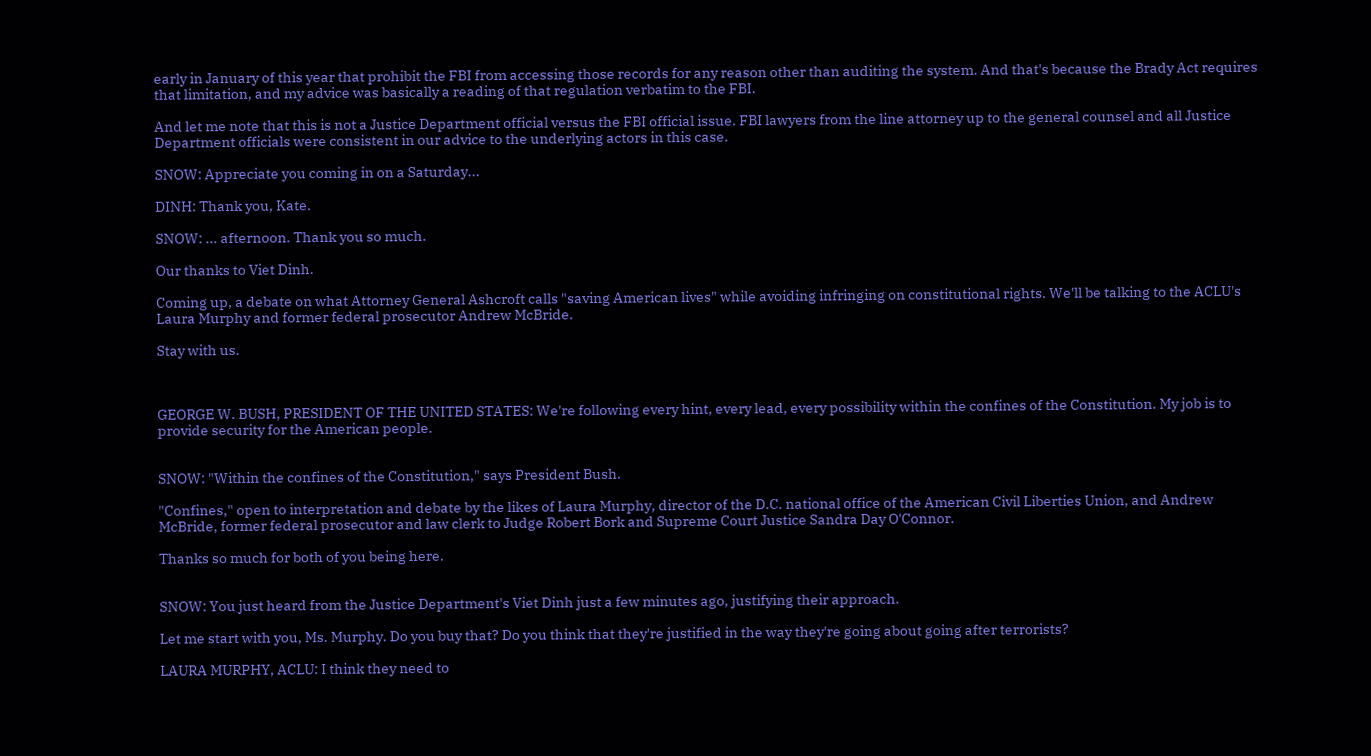early in January of this year that prohibit the FBI from accessing those records for any reason other than auditing the system. And that's because the Brady Act requires that limitation, and my advice was basically a reading of that regulation verbatim to the FBI.

And let me note that this is not a Justice Department official versus the FBI official issue. FBI lawyers from the line attorney up to the general counsel and all Justice Department officials were consistent in our advice to the underlying actors in this case.

SNOW: Appreciate you coming in on a Saturday...

DINH: Thank you, Kate.

SNOW: ... afternoon. Thank you so much.

Our thanks to Viet Dinh.

Coming up, a debate on what Attorney General Ashcroft calls "saving American lives" while avoiding infringing on constitutional rights. We'll be talking to the ACLU's Laura Murphy and former federal prosecutor Andrew McBride.

Stay with us.



GEORGE W. BUSH, PRESIDENT OF THE UNITED STATES: We're following every hint, every lead, every possibility within the confines of the Constitution. My job is to provide security for the American people.


SNOW: "Within the confines of the Constitution," says President Bush.

"Confines," open to interpretation and debate by the likes of Laura Murphy, director of the D.C. national office of the American Civil Liberties Union, and Andrew McBride, former federal prosecutor and law clerk to Judge Robert Bork and Supreme Court Justice Sandra Day O'Connor.

Thanks so much for both of you being here.


SNOW: You just heard from the Justice Department's Viet Dinh just a few minutes ago, justifying their approach.

Let me start with you, Ms. Murphy. Do you buy that? Do you think that they're justified in the way they're going about going after terrorists?

LAURA MURPHY, ACLU: I think they need to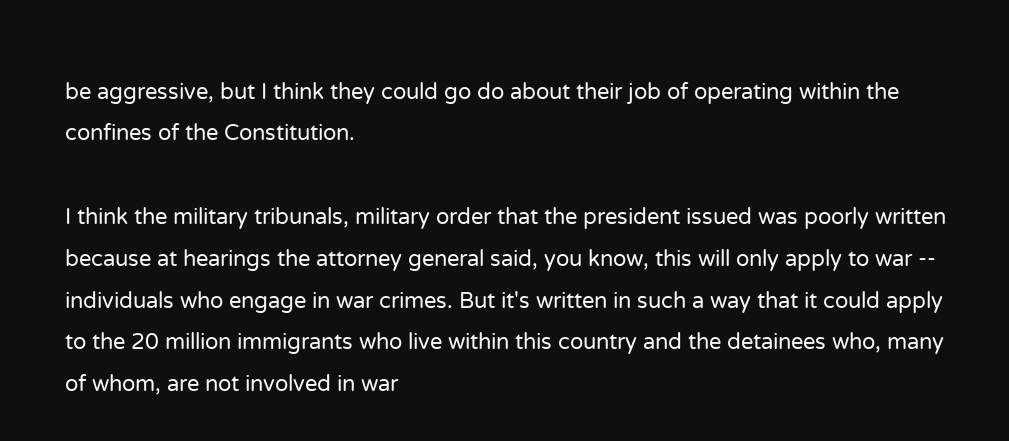be aggressive, but I think they could go do about their job of operating within the confines of the Constitution.

I think the military tribunals, military order that the president issued was poorly written because at hearings the attorney general said, you know, this will only apply to war -- individuals who engage in war crimes. But it's written in such a way that it could apply to the 20 million immigrants who live within this country and the detainees who, many of whom, are not involved in war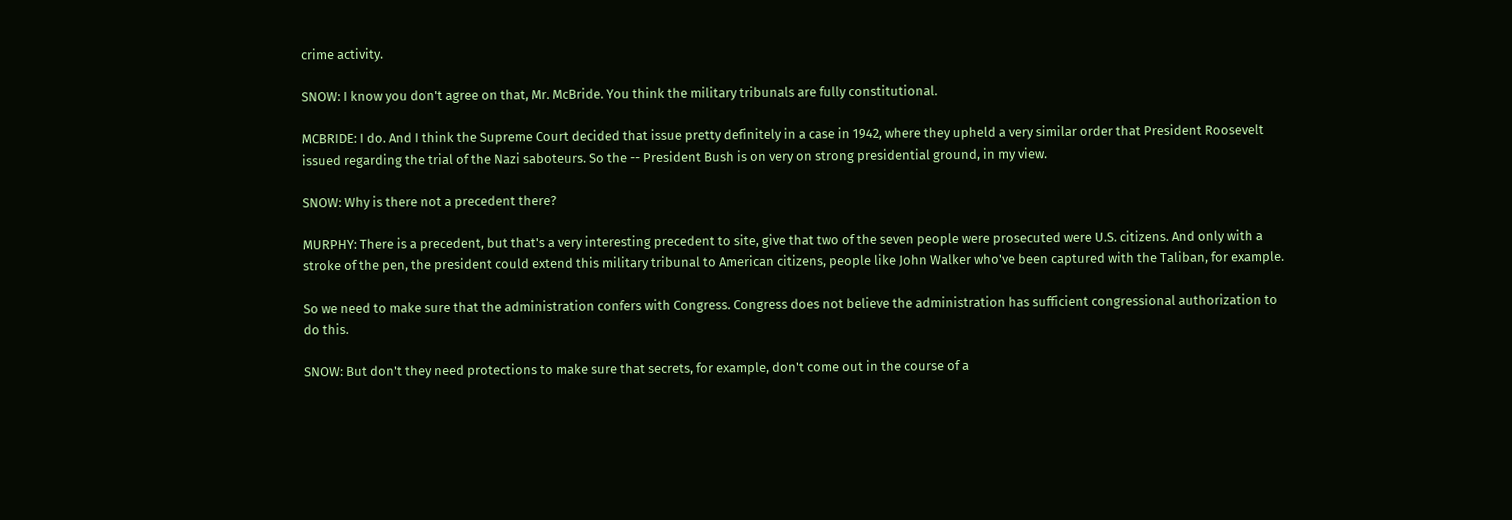crime activity.

SNOW: I know you don't agree on that, Mr. McBride. You think the military tribunals are fully constitutional.

MCBRIDE: I do. And I think the Supreme Court decided that issue pretty definitely in a case in 1942, where they upheld a very similar order that President Roosevelt issued regarding the trial of the Nazi saboteurs. So the -- President Bush is on very on strong presidential ground, in my view.

SNOW: Why is there not a precedent there?

MURPHY: There is a precedent, but that's a very interesting precedent to site, give that two of the seven people were prosecuted were U.S. citizens. And only with a stroke of the pen, the president could extend this military tribunal to American citizens, people like John Walker who've been captured with the Taliban, for example.

So we need to make sure that the administration confers with Congress. Congress does not believe the administration has sufficient congressional authorization to do this.

SNOW: But don't they need protections to make sure that secrets, for example, don't come out in the course of a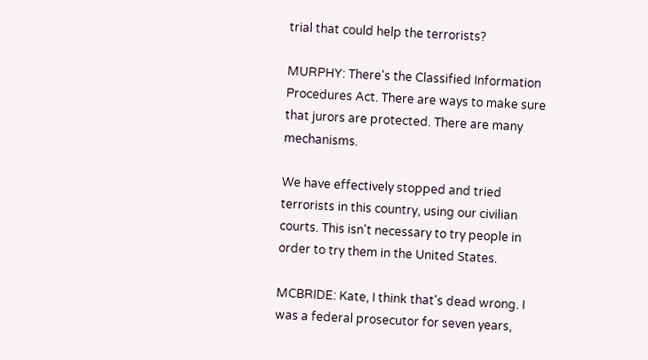trial that could help the terrorists?

MURPHY: There's the Classified Information Procedures Act. There are ways to make sure that jurors are protected. There are many mechanisms.

We have effectively stopped and tried terrorists in this country, using our civilian courts. This isn't necessary to try people in order to try them in the United States.

MCBRIDE: Kate, I think that's dead wrong. I was a federal prosecutor for seven years,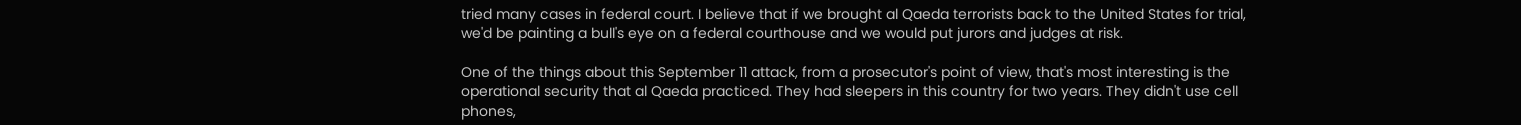tried many cases in federal court. I believe that if we brought al Qaeda terrorists back to the United States for trial, we'd be painting a bull's eye on a federal courthouse and we would put jurors and judges at risk.

One of the things about this September 11 attack, from a prosecutor's point of view, that's most interesting is the operational security that al Qaeda practiced. They had sleepers in this country for two years. They didn't use cell phones,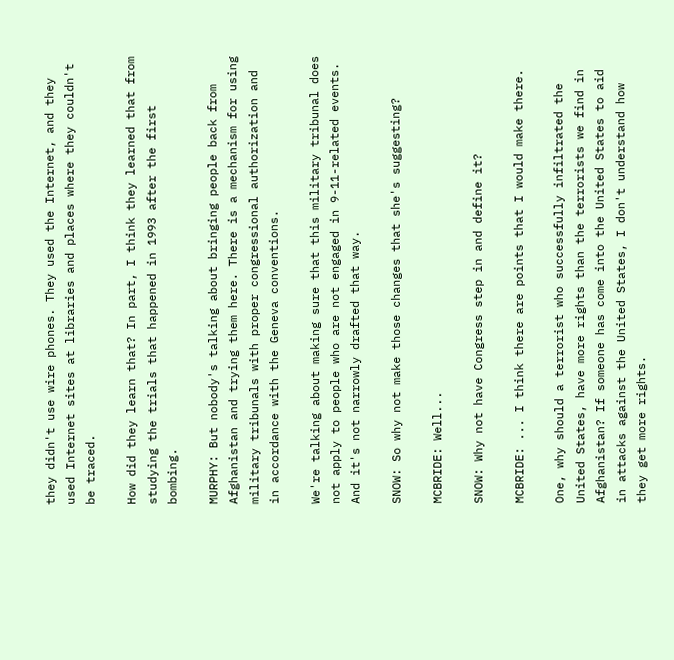they didn't use wire phones. They used the Internet, and they used Internet sites at libraries and places where they couldn't be traced.

How did they learn that? In part, I think they learned that from studying the trials that happened in 1993 after the first bombing.

MURPHY: But nobody's talking about bringing people back from Afghanistan and trying them here. There is a mechanism for using military tribunals with proper congressional authorization and in accordance with the Geneva conventions.

We're talking about making sure that this military tribunal does not apply to people who are not engaged in 9-11-related events. And it's not narrowly drafted that way.

SNOW: So why not make those changes that she's suggesting?

MCBRIDE: Well...

SNOW: Why not have Congress step in and define it?

MCBRIDE: ... I think there are points that I would make there.

One, why should a terrorist who successfully infiltrated the United States, have more rights than the terrorists we find in Afghanistan? If someone has come into the United States to aid in attacks against the United States, I don't understand how they get more rights.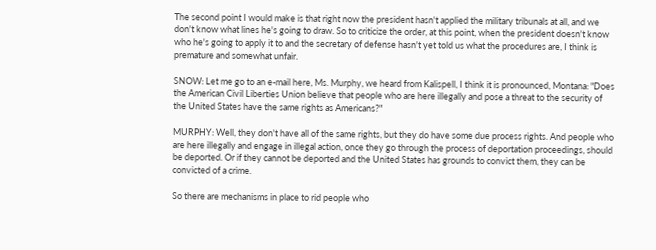The second point I would make is that right now the president hasn't applied the military tribunals at all, and we don't know what lines he's going to draw. So to criticize the order, at this point, when the president doesn't know who he's going to apply it to and the secretary of defense hasn't yet told us what the procedures are, I think is premature and somewhat unfair.

SNOW: Let me go to an e-mail here, Ms. Murphy, we heard from Kalispell, I think it is pronounced, Montana: "Does the American Civil Liberties Union believe that people who are here illegally and pose a threat to the security of the United States have the same rights as Americans?"

MURPHY: Well, they don't have all of the same rights, but they do have some due process rights. And people who are here illegally and engage in illegal action, once they go through the process of deportation proceedings, should be deported. Or if they cannot be deported and the United States has grounds to convict them, they can be convicted of a crime.

So there are mechanisms in place to rid people who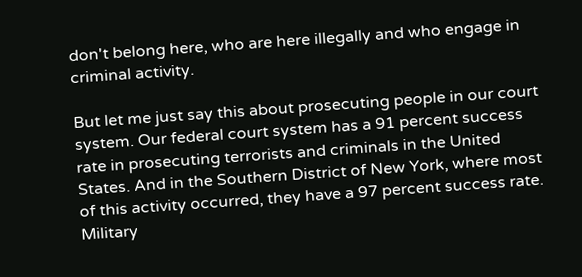don't belong here, who are here illegally and who engage in criminal activity.

But let me just say this about prosecuting people in our court system. Our federal court system has a 91 percent success rate in prosecuting terrorists and criminals in the United States. And in the Southern District of New York, where most of this activity occurred, they have a 97 percent success rate. Military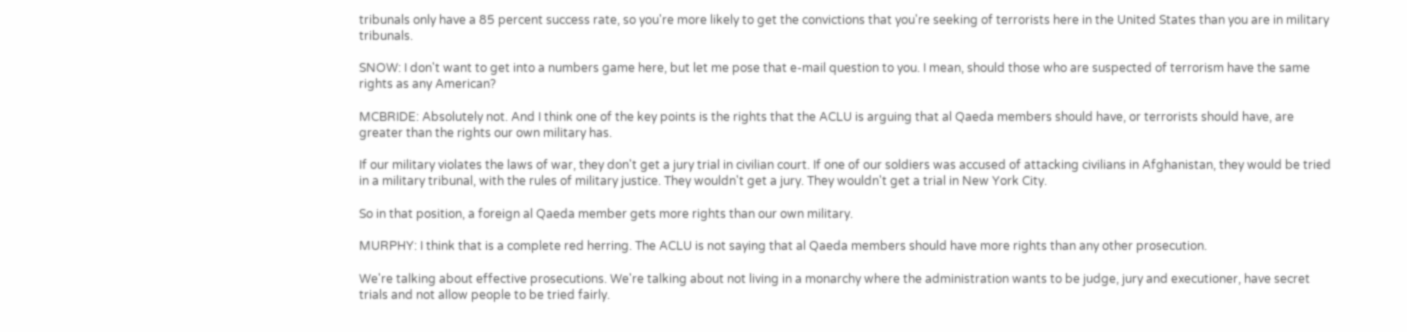tribunals only have a 85 percent success rate, so you're more likely to get the convictions that you're seeking of terrorists here in the United States than you are in military tribunals.

SNOW: I don't want to get into a numbers game here, but let me pose that e-mail question to you. I mean, should those who are suspected of terrorism have the same rights as any American?

MCBRIDE: Absolutely not. And I think one of the key points is the rights that the ACLU is arguing that al Qaeda members should have, or terrorists should have, are greater than the rights our own military has.

If our military violates the laws of war, they don't get a jury trial in civilian court. If one of our soldiers was accused of attacking civilians in Afghanistan, they would be tried in a military tribunal, with the rules of military justice. They wouldn't get a jury. They wouldn't get a trial in New York City.

So in that position, a foreign al Qaeda member gets more rights than our own military.

MURPHY: I think that is a complete red herring. The ACLU is not saying that al Qaeda members should have more rights than any other prosecution.

We're talking about effective prosecutions. We're talking about not living in a monarchy where the administration wants to be judge, jury and executioner, have secret trials and not allow people to be tried fairly.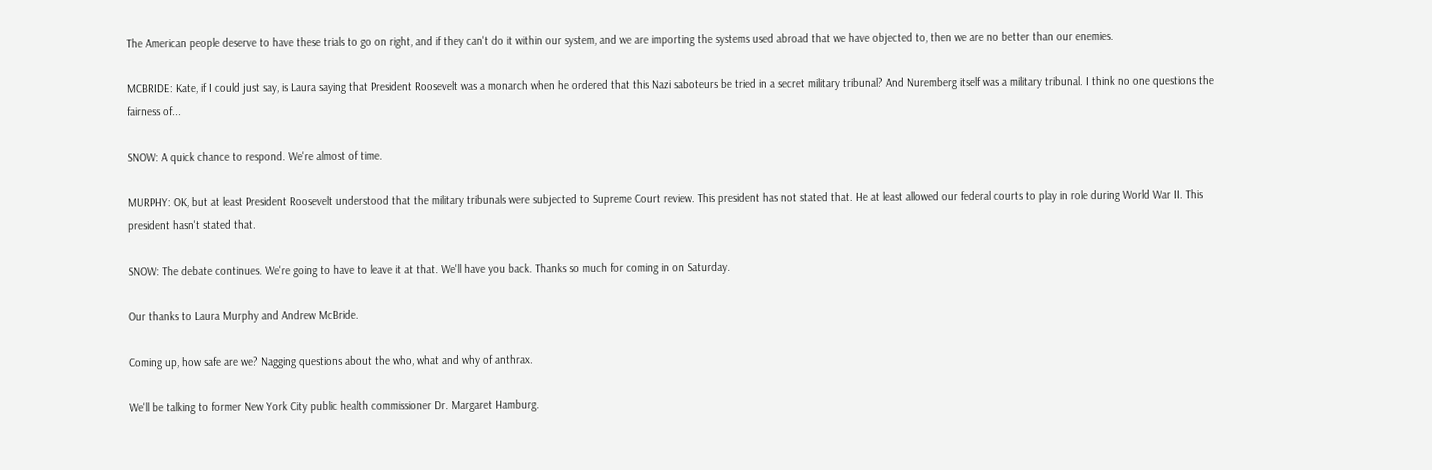The American people deserve to have these trials to go on right, and if they can't do it within our system, and we are importing the systems used abroad that we have objected to, then we are no better than our enemies.

MCBRIDE: Kate, if I could just say, is Laura saying that President Roosevelt was a monarch when he ordered that this Nazi saboteurs be tried in a secret military tribunal? And Nuremberg itself was a military tribunal. I think no one questions the fairness of...

SNOW: A quick chance to respond. We're almost of time.

MURPHY: OK, but at least President Roosevelt understood that the military tribunals were subjected to Supreme Court review. This president has not stated that. He at least allowed our federal courts to play in role during World War II. This president hasn't stated that.

SNOW: The debate continues. We're going to have to leave it at that. We'll have you back. Thanks so much for coming in on Saturday.

Our thanks to Laura Murphy and Andrew McBride.

Coming up, how safe are we? Nagging questions about the who, what and why of anthrax.

We'll be talking to former New York City public health commissioner Dr. Margaret Hamburg.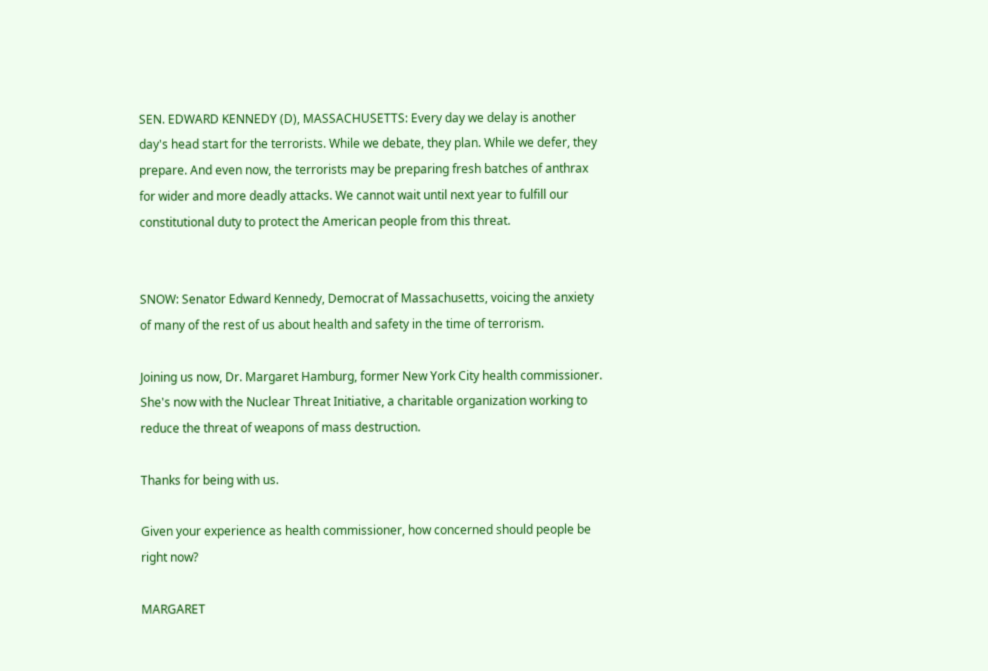SEN. EDWARD KENNEDY (D), MASSACHUSETTS: Every day we delay is another day's head start for the terrorists. While we debate, they plan. While we defer, they prepare. And even now, the terrorists may be preparing fresh batches of anthrax for wider and more deadly attacks. We cannot wait until next year to fulfill our constitutional duty to protect the American people from this threat.


SNOW: Senator Edward Kennedy, Democrat of Massachusetts, voicing the anxiety of many of the rest of us about health and safety in the time of terrorism.

Joining us now, Dr. Margaret Hamburg, former New York City health commissioner. She's now with the Nuclear Threat Initiative, a charitable organization working to reduce the threat of weapons of mass destruction.

Thanks for being with us.

Given your experience as health commissioner, how concerned should people be right now?

MARGARET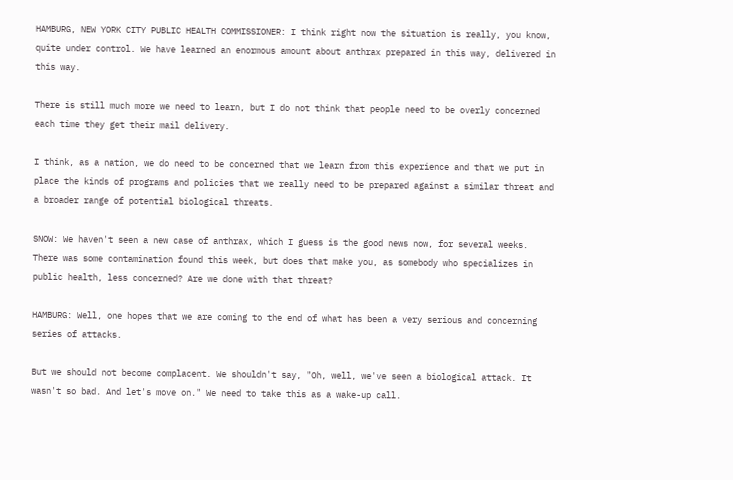HAMBURG, NEW YORK CITY PUBLIC HEALTH COMMISSIONER: I think right now the situation is really, you know, quite under control. We have learned an enormous amount about anthrax prepared in this way, delivered in this way.

There is still much more we need to learn, but I do not think that people need to be overly concerned each time they get their mail delivery.

I think, as a nation, we do need to be concerned that we learn from this experience and that we put in place the kinds of programs and policies that we really need to be prepared against a similar threat and a broader range of potential biological threats.

SNOW: We haven't seen a new case of anthrax, which I guess is the good news now, for several weeks. There was some contamination found this week, but does that make you, as somebody who specializes in public health, less concerned? Are we done with that threat?

HAMBURG: Well, one hopes that we are coming to the end of what has been a very serious and concerning series of attacks.

But we should not become complacent. We shouldn't say, "Oh, well, we've seen a biological attack. It wasn't so bad. And let's move on." We need to take this as a wake-up call.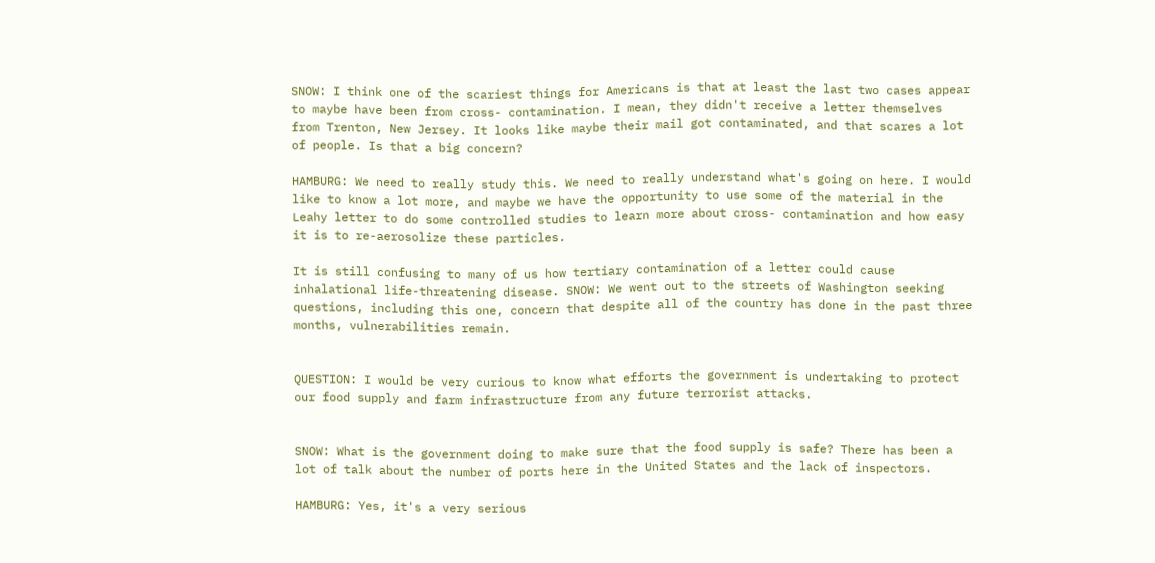SNOW: I think one of the scariest things for Americans is that at least the last two cases appear to maybe have been from cross- contamination. I mean, they didn't receive a letter themselves from Trenton, New Jersey. It looks like maybe their mail got contaminated, and that scares a lot of people. Is that a big concern?

HAMBURG: We need to really study this. We need to really understand what's going on here. I would like to know a lot more, and maybe we have the opportunity to use some of the material in the Leahy letter to do some controlled studies to learn more about cross- contamination and how easy it is to re-aerosolize these particles.

It is still confusing to many of us how tertiary contamination of a letter could cause inhalational life-threatening disease. SNOW: We went out to the streets of Washington seeking questions, including this one, concern that despite all of the country has done in the past three months, vulnerabilities remain.


QUESTION: I would be very curious to know what efforts the government is undertaking to protect our food supply and farm infrastructure from any future terrorist attacks.


SNOW: What is the government doing to make sure that the food supply is safe? There has been a lot of talk about the number of ports here in the United States and the lack of inspectors.

HAMBURG: Yes, it's a very serious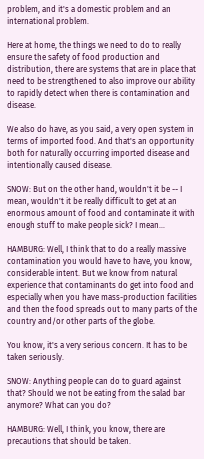problem, and it's a domestic problem and an international problem.

Here at home, the things we need to do to really ensure the safety of food production and distribution, there are systems that are in place that need to be strengthened to also improve our ability to rapidly detect when there is contamination and disease.

We also do have, as you said, a very open system in terms of imported food. And that's an opportunity both for naturally occurring imported disease and intentionally caused disease.

SNOW: But on the other hand, wouldn't it be -- I mean, wouldn't it be really difficult to get at an enormous amount of food and contaminate it with enough stuff to make people sick? I mean...

HAMBURG: Well, I think that to do a really massive contamination you would have to have, you know, considerable intent. But we know from natural experience that contaminants do get into food and especially when you have mass-production facilities and then the food spreads out to many parts of the country and/or other parts of the globe.

You know, it's a very serious concern. It has to be taken seriously.

SNOW: Anything people can do to guard against that? Should we not be eating from the salad bar anymore? What can you do?

HAMBURG: Well, I think, you know, there are precautions that should be taken.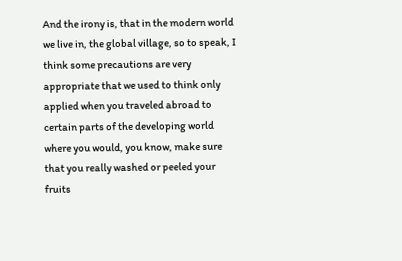And the irony is, that in the modern world we live in, the global village, so to speak, I think some precautions are very appropriate that we used to think only applied when you traveled abroad to certain parts of the developing world where you would, you know, make sure that you really washed or peeled your fruits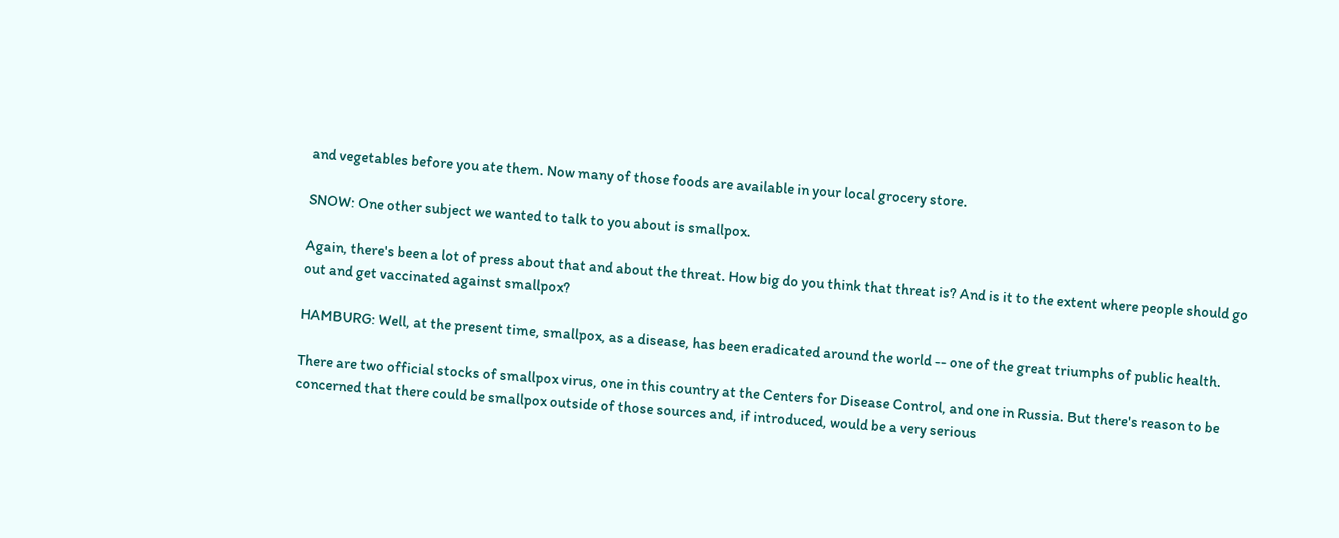and vegetables before you ate them. Now many of those foods are available in your local grocery store.

SNOW: One other subject we wanted to talk to you about is smallpox.

Again, there's been a lot of press about that and about the threat. How big do you think that threat is? And is it to the extent where people should go out and get vaccinated against smallpox?

HAMBURG: Well, at the present time, smallpox, as a disease, has been eradicated around the world -- one of the great triumphs of public health.

There are two official stocks of smallpox virus, one in this country at the Centers for Disease Control, and one in Russia. But there's reason to be concerned that there could be smallpox outside of those sources and, if introduced, would be a very serious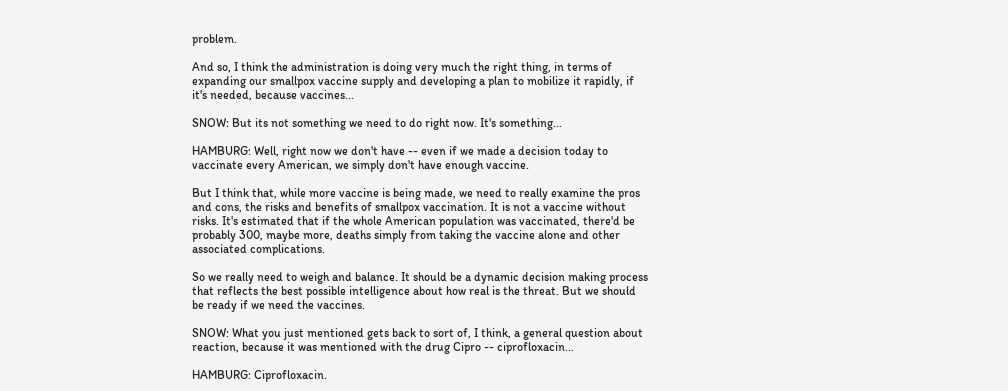problem.

And so, I think the administration is doing very much the right thing, in terms of expanding our smallpox vaccine supply and developing a plan to mobilize it rapidly, if it's needed, because vaccines...

SNOW: But its not something we need to do right now. It's something...

HAMBURG: Well, right now we don't have -- even if we made a decision today to vaccinate every American, we simply don't have enough vaccine.

But I think that, while more vaccine is being made, we need to really examine the pros and cons, the risks and benefits of smallpox vaccination. It is not a vaccine without risks. It's estimated that if the whole American population was vaccinated, there'd be probably 300, maybe more, deaths simply from taking the vaccine alone and other associated complications.

So we really need to weigh and balance. It should be a dynamic decision making process that reflects the best possible intelligence about how real is the threat. But we should be ready if we need the vaccines.

SNOW: What you just mentioned gets back to sort of, I think, a general question about reaction, because it was mentioned with the drug Cipro -- ciprofloxacin...

HAMBURG: Ciprofloxacin.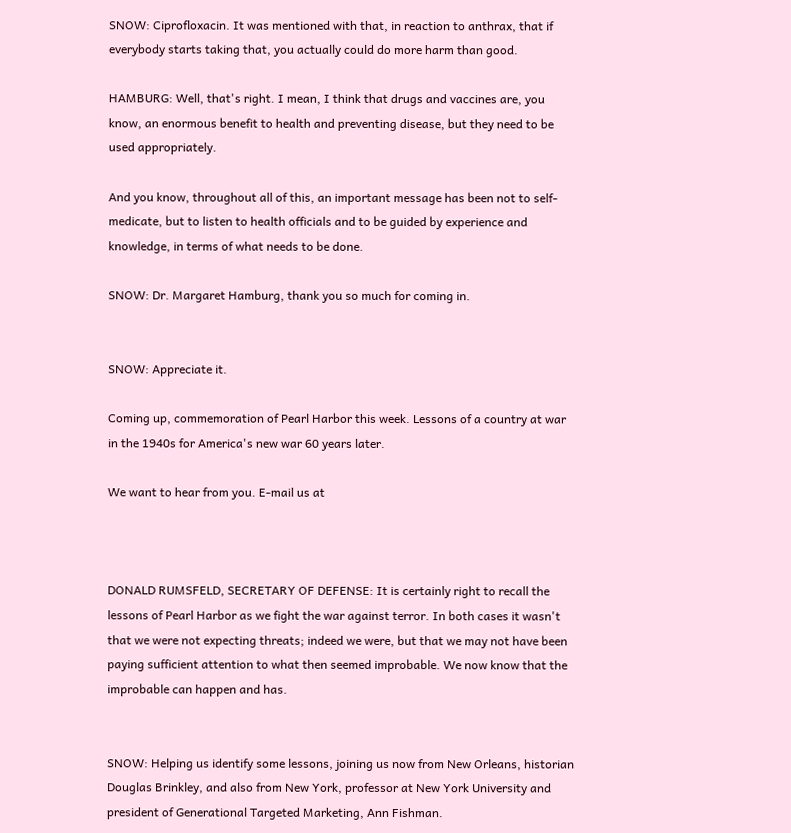SNOW: Ciprofloxacin. It was mentioned with that, in reaction to anthrax, that if everybody starts taking that, you actually could do more harm than good.

HAMBURG: Well, that's right. I mean, I think that drugs and vaccines are, you know, an enormous benefit to health and preventing disease, but they need to be used appropriately.

And you know, throughout all of this, an important message has been not to self-medicate, but to listen to health officials and to be guided by experience and knowledge, in terms of what needs to be done.

SNOW: Dr. Margaret Hamburg, thank you so much for coming in.


SNOW: Appreciate it.

Coming up, commemoration of Pearl Harbor this week. Lessons of a country at war in the 1940s for America's new war 60 years later.

We want to hear from you. E-mail us at



DONALD RUMSFELD, SECRETARY OF DEFENSE: It is certainly right to recall the lessons of Pearl Harbor as we fight the war against terror. In both cases it wasn't that we were not expecting threats; indeed we were, but that we may not have been paying sufficient attention to what then seemed improbable. We now know that the improbable can happen and has.


SNOW: Helping us identify some lessons, joining us now from New Orleans, historian Douglas Brinkley, and also from New York, professor at New York University and president of Generational Targeted Marketing, Ann Fishman.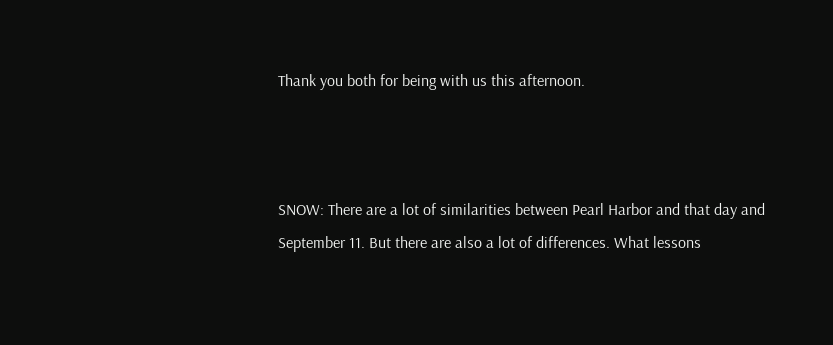Thank you both for being with us this afternoon.



SNOW: There are a lot of similarities between Pearl Harbor and that day and September 11. But there are also a lot of differences. What lessons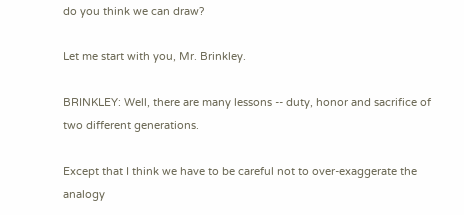do you think we can draw?

Let me start with you, Mr. Brinkley.

BRINKLEY: Well, there are many lessons -- duty, honor and sacrifice of two different generations.

Except that I think we have to be careful not to over-exaggerate the analogy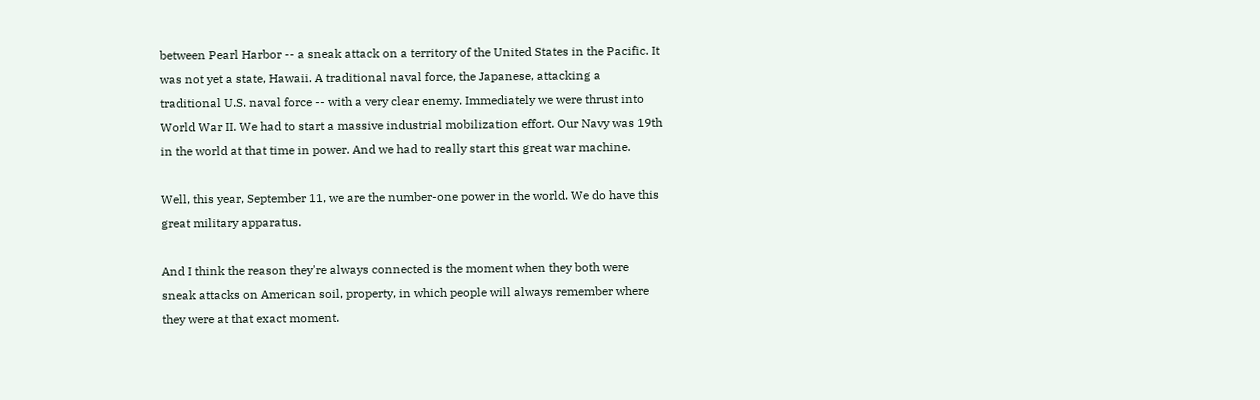between Pearl Harbor -- a sneak attack on a territory of the United States in the Pacific. It was not yet a state, Hawaii. A traditional naval force, the Japanese, attacking a traditional U.S. naval force -- with a very clear enemy. Immediately we were thrust into World War II. We had to start a massive industrial mobilization effort. Our Navy was 19th in the world at that time in power. And we had to really start this great war machine.

Well, this year, September 11, we are the number-one power in the world. We do have this great military apparatus.

And I think the reason they're always connected is the moment when they both were sneak attacks on American soil, property, in which people will always remember where they were at that exact moment.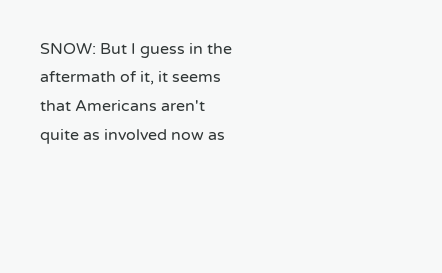SNOW: But I guess in the aftermath of it, it seems that Americans aren't quite as involved now as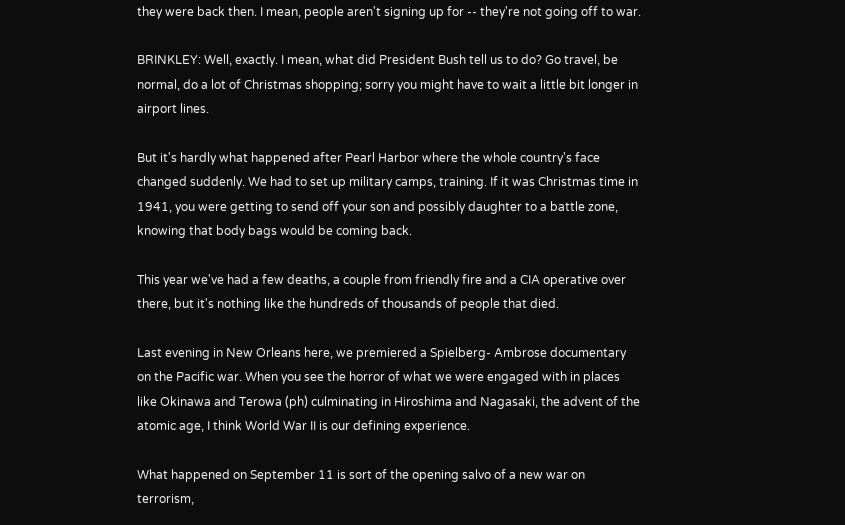they were back then. I mean, people aren't signing up for -- they're not going off to war.

BRINKLEY: Well, exactly. I mean, what did President Bush tell us to do? Go travel, be normal, do a lot of Christmas shopping; sorry you might have to wait a little bit longer in airport lines.

But it's hardly what happened after Pearl Harbor where the whole country's face changed suddenly. We had to set up military camps, training. If it was Christmas time in 1941, you were getting to send off your son and possibly daughter to a battle zone, knowing that body bags would be coming back.

This year we've had a few deaths, a couple from friendly fire and a CIA operative over there, but it's nothing like the hundreds of thousands of people that died.

Last evening in New Orleans here, we premiered a Spielberg- Ambrose documentary on the Pacific war. When you see the horror of what we were engaged with in places like Okinawa and Terowa (ph) culminating in Hiroshima and Nagasaki, the advent of the atomic age, I think World War II is our defining experience.

What happened on September 11 is sort of the opening salvo of a new war on terrorism,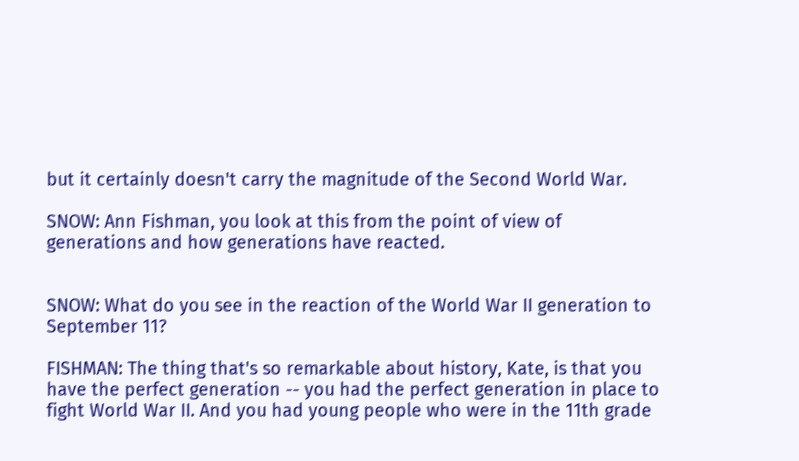but it certainly doesn't carry the magnitude of the Second World War.

SNOW: Ann Fishman, you look at this from the point of view of generations and how generations have reacted.


SNOW: What do you see in the reaction of the World War II generation to September 11?

FISHMAN: The thing that's so remarkable about history, Kate, is that you have the perfect generation -- you had the perfect generation in place to fight World War II. And you had young people who were in the 11th grade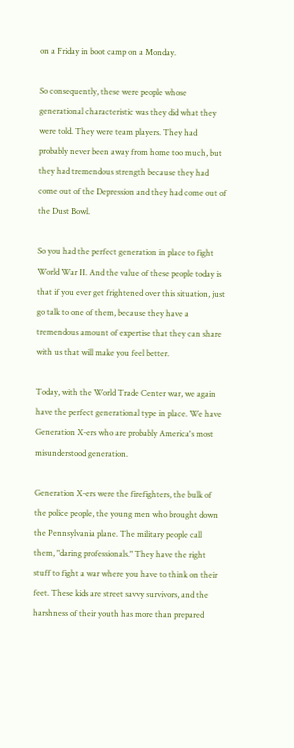on a Friday in boot camp on a Monday.

So consequently, these were people whose generational characteristic was they did what they were told. They were team players. They had probably never been away from home too much, but they had tremendous strength because they had come out of the Depression and they had come out of the Dust Bowl.

So you had the perfect generation in place to fight World War II. And the value of these people today is that if you ever get frightened over this situation, just go talk to one of them, because they have a tremendous amount of expertise that they can share with us that will make you feel better.

Today, with the World Trade Center war, we again have the perfect generational type in place. We have Generation X-ers who are probably America's most misunderstood generation.

Generation X-ers were the firefighters, the bulk of the police people, the young men who brought down the Pennsylvania plane. The military people call them, "daring professionals." They have the right stuff to fight a war where you have to think on their feet. These kids are street savvy survivors, and the harshness of their youth has more than prepared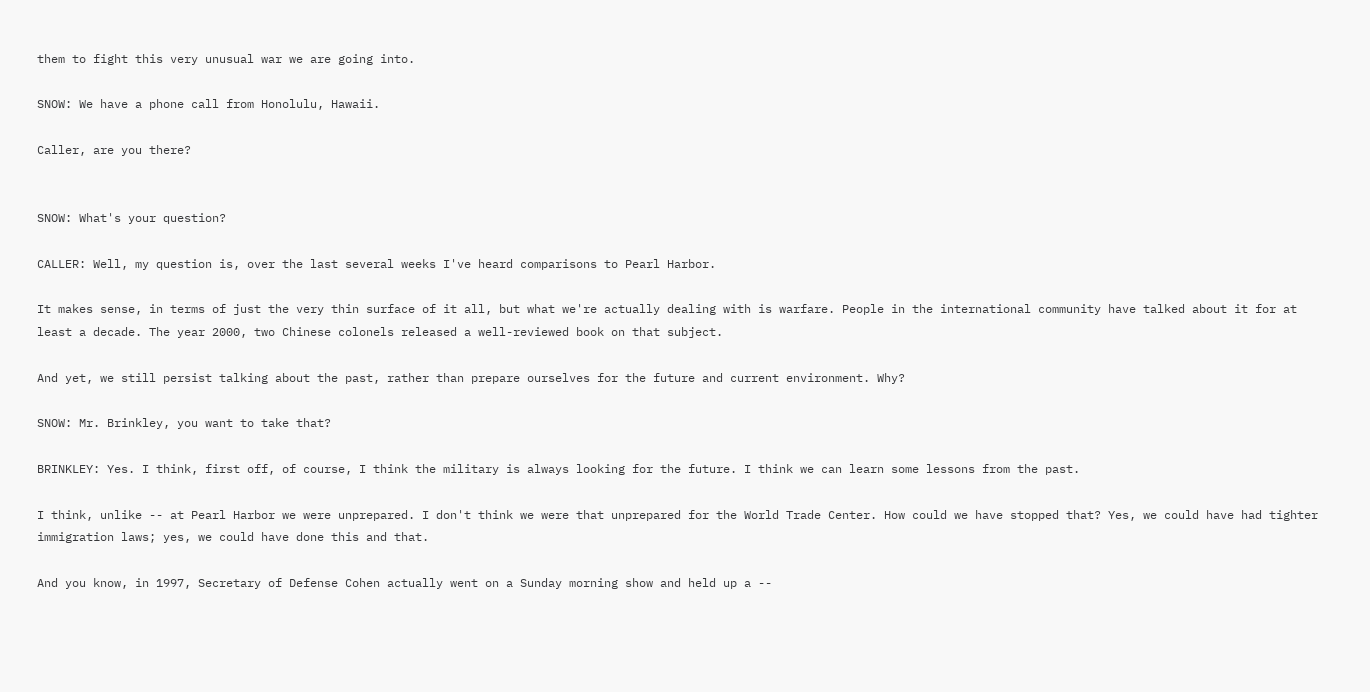them to fight this very unusual war we are going into.

SNOW: We have a phone call from Honolulu, Hawaii.

Caller, are you there?


SNOW: What's your question?

CALLER: Well, my question is, over the last several weeks I've heard comparisons to Pearl Harbor.

It makes sense, in terms of just the very thin surface of it all, but what we're actually dealing with is warfare. People in the international community have talked about it for at least a decade. The year 2000, two Chinese colonels released a well-reviewed book on that subject.

And yet, we still persist talking about the past, rather than prepare ourselves for the future and current environment. Why?

SNOW: Mr. Brinkley, you want to take that?

BRINKLEY: Yes. I think, first off, of course, I think the military is always looking for the future. I think we can learn some lessons from the past.

I think, unlike -- at Pearl Harbor we were unprepared. I don't think we were that unprepared for the World Trade Center. How could we have stopped that? Yes, we could have had tighter immigration laws; yes, we could have done this and that.

And you know, in 1997, Secretary of Defense Cohen actually went on a Sunday morning show and held up a --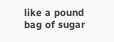like a pound bag of sugar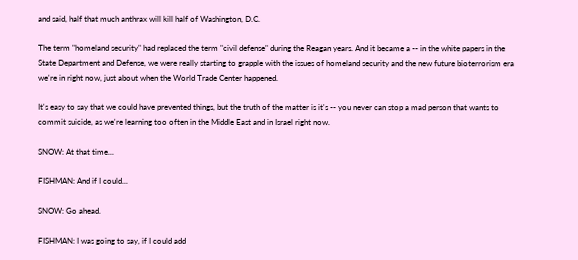and said, half that much anthrax will kill half of Washington, D.C.

The term "homeland security" had replaced the term "civil defense" during the Reagan years. And it became a -- in the white papers in the State Department and Defense, we were really starting to grapple with the issues of homeland security and the new future bioterrorism era we're in right now, just about when the World Trade Center happened.

It's easy to say that we could have prevented things, but the truth of the matter is it's -- you never can stop a mad person that wants to commit suicide, as we're learning too often in the Middle East and in Israel right now.

SNOW: At that time...

FISHMAN: And if I could...

SNOW: Go ahead.

FISHMAN: I was going to say, if I could add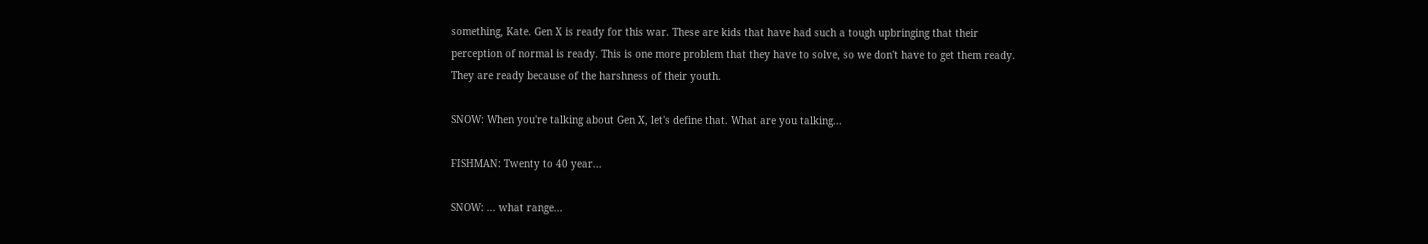something, Kate. Gen X is ready for this war. These are kids that have had such a tough upbringing that their perception of normal is ready. This is one more problem that they have to solve, so we don't have to get them ready. They are ready because of the harshness of their youth.

SNOW: When you're talking about Gen X, let's define that. What are you talking...

FISHMAN: Twenty to 40 year...

SNOW: ... what range...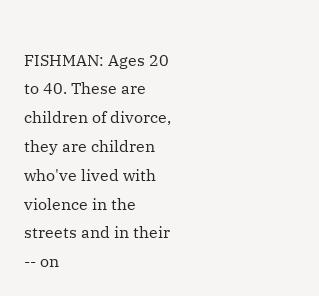FISHMAN: Ages 20 to 40. These are children of divorce, they are children who've lived with violence in the streets and in their -- on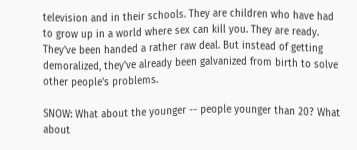television and in their schools. They are children who have had to grow up in a world where sex can kill you. They are ready. They've been handed a rather raw deal. But instead of getting demoralized, they've already been galvanized from birth to solve other people's problems.

SNOW: What about the younger -- people younger than 20? What about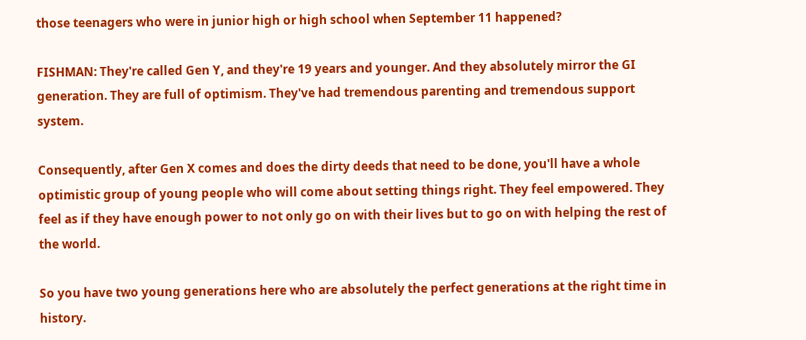those teenagers who were in junior high or high school when September 11 happened?

FISHMAN: They're called Gen Y, and they're 19 years and younger. And they absolutely mirror the GI generation. They are full of optimism. They've had tremendous parenting and tremendous support system.

Consequently, after Gen X comes and does the dirty deeds that need to be done, you'll have a whole optimistic group of young people who will come about setting things right. They feel empowered. They feel as if they have enough power to not only go on with their lives but to go on with helping the rest of the world.

So you have two young generations here who are absolutely the perfect generations at the right time in history.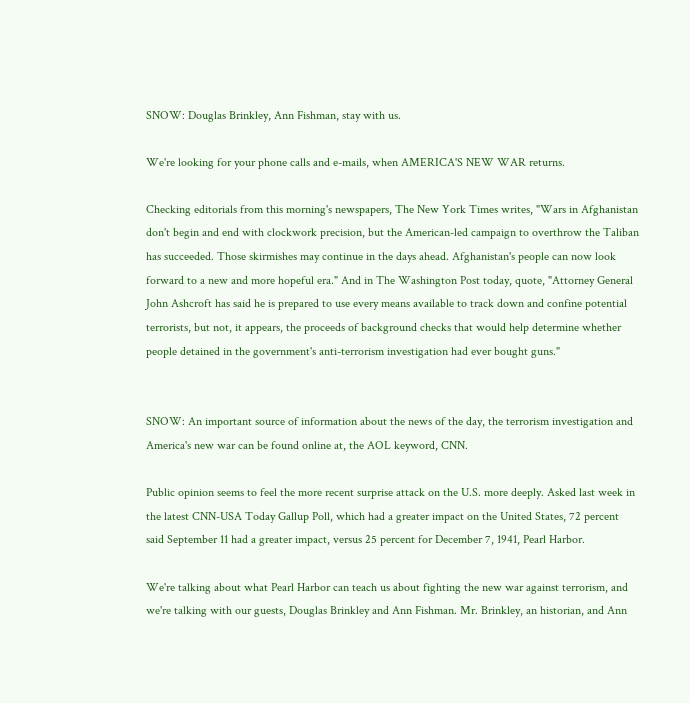SNOW: Douglas Brinkley, Ann Fishman, stay with us.

We're looking for your phone calls and e-mails, when AMERICA'S NEW WAR returns.

Checking editorials from this morning's newspapers, The New York Times writes, "Wars in Afghanistan don't begin and end with clockwork precision, but the American-led campaign to overthrow the Taliban has succeeded. Those skirmishes may continue in the days ahead. Afghanistan's people can now look forward to a new and more hopeful era." And in The Washington Post today, quote, "Attorney General John Ashcroft has said he is prepared to use every means available to track down and confine potential terrorists, but not, it appears, the proceeds of background checks that would help determine whether people detained in the government's anti-terrorism investigation had ever bought guns."


SNOW: An important source of information about the news of the day, the terrorism investigation and America's new war can be found online at, the AOL keyword, CNN.

Public opinion seems to feel the more recent surprise attack on the U.S. more deeply. Asked last week in the latest CNN-USA Today Gallup Poll, which had a greater impact on the United States, 72 percent said September 11 had a greater impact, versus 25 percent for December 7, 1941, Pearl Harbor.

We're talking about what Pearl Harbor can teach us about fighting the new war against terrorism, and we're talking with our guests, Douglas Brinkley and Ann Fishman. Mr. Brinkley, an historian, and Ann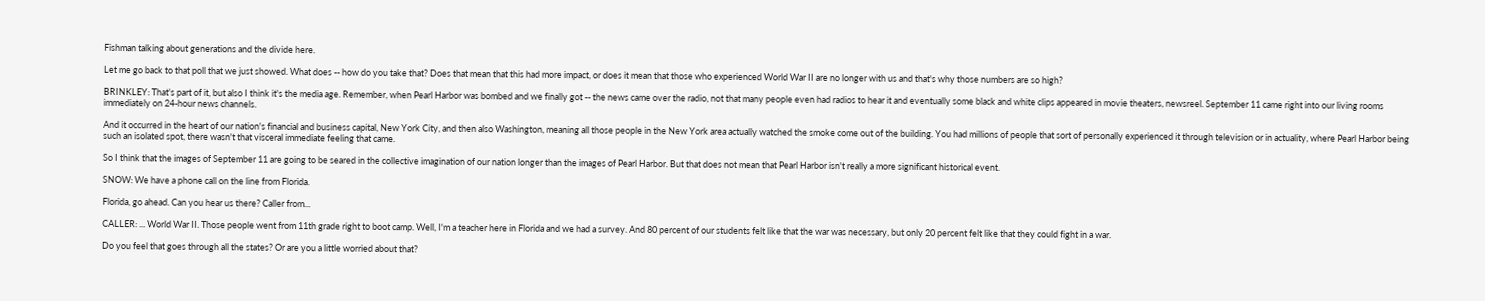Fishman talking about generations and the divide here.

Let me go back to that poll that we just showed. What does -- how do you take that? Does that mean that this had more impact, or does it mean that those who experienced World War II are no longer with us and that's why those numbers are so high?

BRINKLEY: That's part of it, but also I think it's the media age. Remember, when Pearl Harbor was bombed and we finally got -- the news came over the radio, not that many people even had radios to hear it and eventually some black and white clips appeared in movie theaters, newsreel. September 11 came right into our living rooms immediately on 24-hour news channels.

And it occurred in the heart of our nation's financial and business capital, New York City, and then also Washington, meaning all those people in the New York area actually watched the smoke come out of the building. You had millions of people that sort of personally experienced it through television or in actuality, where Pearl Harbor being such an isolated spot, there wasn't that visceral immediate feeling that came.

So I think that the images of September 11 are going to be seared in the collective imagination of our nation longer than the images of Pearl Harbor. But that does not mean that Pearl Harbor isn't really a more significant historical event.

SNOW: We have a phone call on the line from Florida.

Florida, go ahead. Can you hear us there? Caller from...

CALLER: ... World War II. Those people went from 11th grade right to boot camp. Well, I'm a teacher here in Florida and we had a survey. And 80 percent of our students felt like that the war was necessary, but only 20 percent felt like that they could fight in a war.

Do you feel that goes through all the states? Or are you a little worried about that?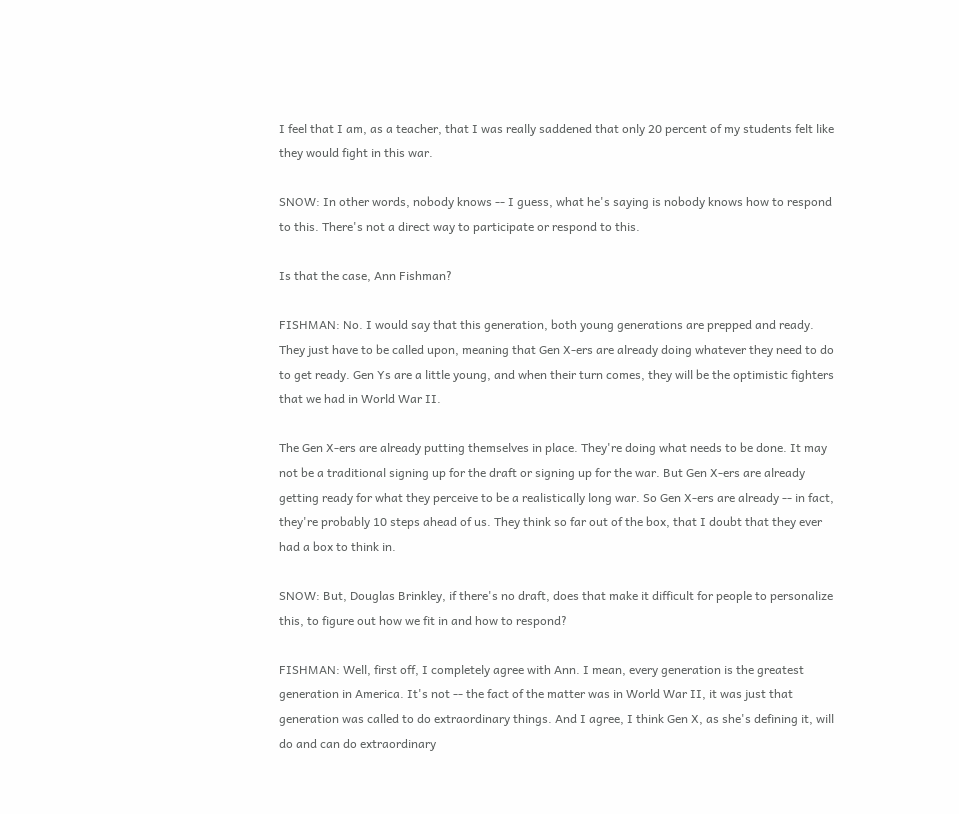I feel that I am, as a teacher, that I was really saddened that only 20 percent of my students felt like they would fight in this war.

SNOW: In other words, nobody knows -- I guess, what he's saying is nobody knows how to respond to this. There's not a direct way to participate or respond to this.

Is that the case, Ann Fishman?

FISHMAN: No. I would say that this generation, both young generations are prepped and ready. They just have to be called upon, meaning that Gen X-ers are already doing whatever they need to do to get ready. Gen Ys are a little young, and when their turn comes, they will be the optimistic fighters that we had in World War II.

The Gen X-ers are already putting themselves in place. They're doing what needs to be done. It may not be a traditional signing up for the draft or signing up for the war. But Gen X-ers are already getting ready for what they perceive to be a realistically long war. So Gen X-ers are already -- in fact, they're probably 10 steps ahead of us. They think so far out of the box, that I doubt that they ever had a box to think in.

SNOW: But, Douglas Brinkley, if there's no draft, does that make it difficult for people to personalize this, to figure out how we fit in and how to respond?

FISHMAN: Well, first off, I completely agree with Ann. I mean, every generation is the greatest generation in America. It's not -- the fact of the matter was in World War II, it was just that generation was called to do extraordinary things. And I agree, I think Gen X, as she's defining it, will do and can do extraordinary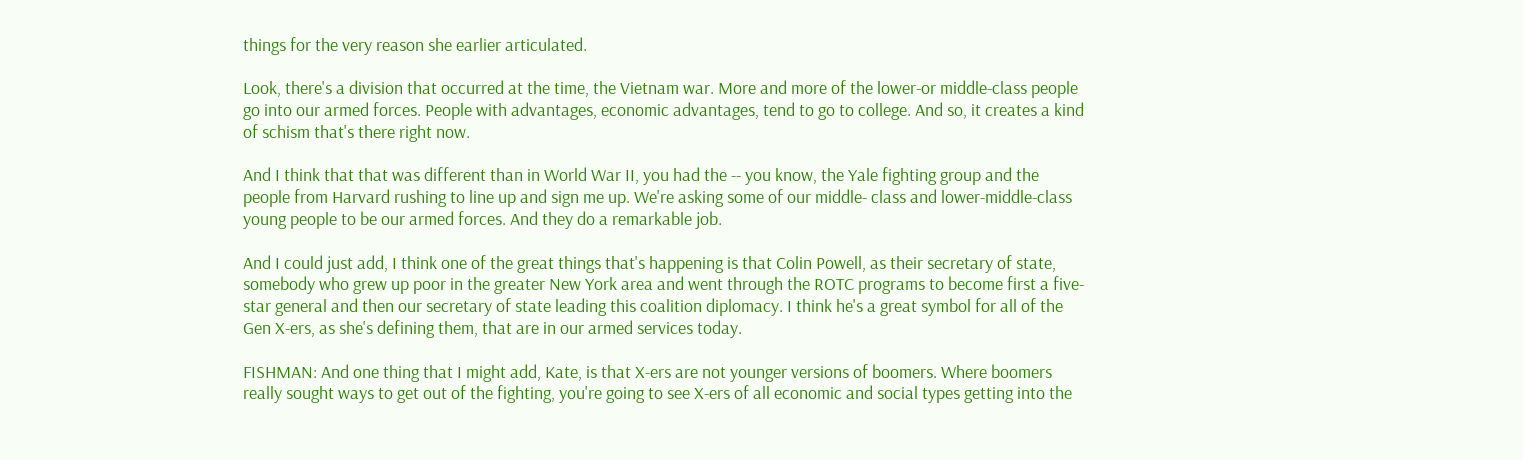things for the very reason she earlier articulated.

Look, there's a division that occurred at the time, the Vietnam war. More and more of the lower-or middle-class people go into our armed forces. People with advantages, economic advantages, tend to go to college. And so, it creates a kind of schism that's there right now.

And I think that that was different than in World War II, you had the -- you know, the Yale fighting group and the people from Harvard rushing to line up and sign me up. We're asking some of our middle- class and lower-middle-class young people to be our armed forces. And they do a remarkable job.

And I could just add, I think one of the great things that's happening is that Colin Powell, as their secretary of state, somebody who grew up poor in the greater New York area and went through the ROTC programs to become first a five-star general and then our secretary of state leading this coalition diplomacy. I think he's a great symbol for all of the Gen X-ers, as she's defining them, that are in our armed services today.

FISHMAN: And one thing that I might add, Kate, is that X-ers are not younger versions of boomers. Where boomers really sought ways to get out of the fighting, you're going to see X-ers of all economic and social types getting into the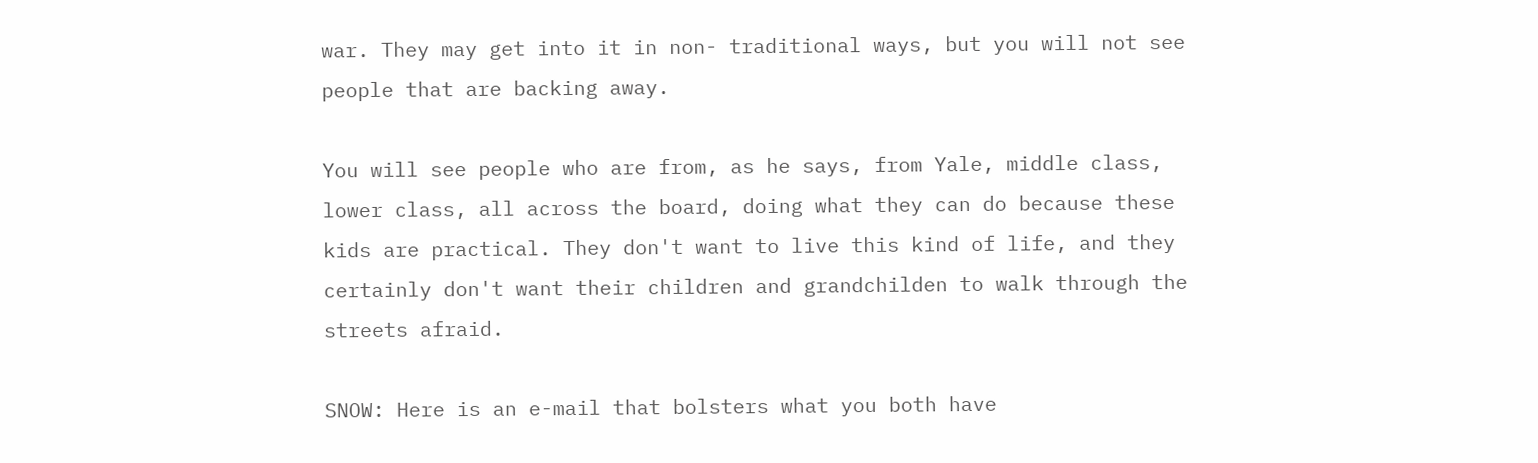war. They may get into it in non- traditional ways, but you will not see people that are backing away.

You will see people who are from, as he says, from Yale, middle class, lower class, all across the board, doing what they can do because these kids are practical. They don't want to live this kind of life, and they certainly don't want their children and grandchilden to walk through the streets afraid.

SNOW: Here is an e-mail that bolsters what you both have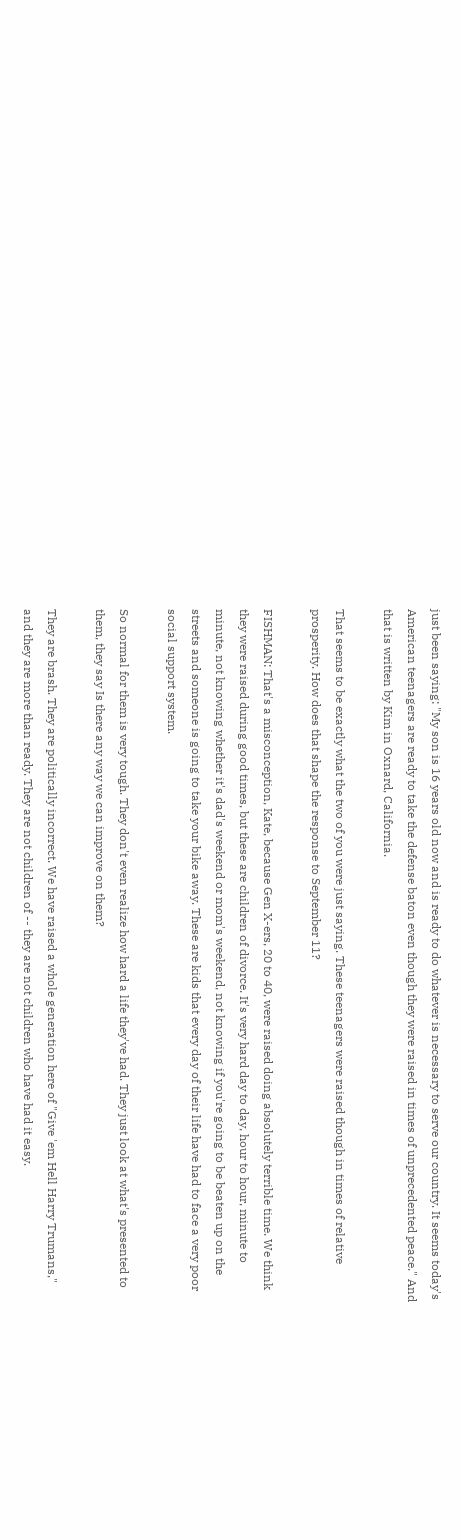just been saying: "My son is 16 years old now and is ready to do whatever is necessary to serve our country. It seems today's American teenagers are ready to take the defense baton even though they were raised in times of unprecedented peace." And that is written by Kim in Oxnard, California.

That seems to be exactly what the two of you were just saying. These teenagers were raised though in times of relative prosperity. How does that shape the response to September 11?

FISHMAN: That's a misconception, Kate, because Gen X-ers, 20 to 40, were raised doing absolutely terrible time. We think they were raised during good times, but these are children of divorce. It's very hard day to day, hour to hour, minute to minute, not knowing whether it's dad's weekend or mom's weekend, not knowing if you're going to be beaten up on the streets and someone is going to take your bike away. These are kids that every day of their life have had to face a very poor social support system.

So normal for them is very tough. They don't even realize how hard a life they've had. They just look at what's presented to them, they say Is there any way we can improve on them?

They are brash. They are politically incorrect. We have raised a whole generation here of "Give 'em Hell Harry Trumans," and they are more than ready. They are not children of -- they are not children who have had it easy.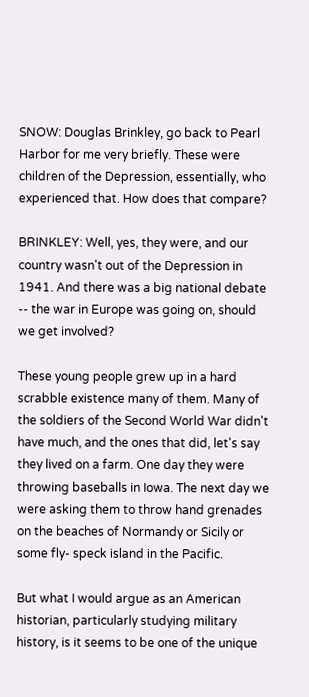SNOW: Douglas Brinkley, go back to Pearl Harbor for me very briefly. These were children of the Depression, essentially, who experienced that. How does that compare?

BRINKLEY: Well, yes, they were, and our country wasn't out of the Depression in 1941. And there was a big national debate -- the war in Europe was going on, should we get involved?

These young people grew up in a hard scrabble existence many of them. Many of the soldiers of the Second World War didn't have much, and the ones that did, let's say they lived on a farm. One day they were throwing baseballs in Iowa. The next day we were asking them to throw hand grenades on the beaches of Normandy or Sicily or some fly- speck island in the Pacific.

But what I would argue as an American historian, particularly studying military history, is it seems to be one of the unique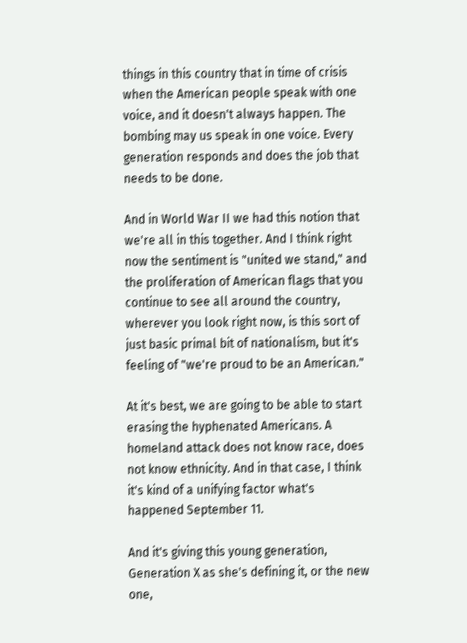things in this country that in time of crisis when the American people speak with one voice, and it doesn't always happen. The bombing may us speak in one voice. Every generation responds and does the job that needs to be done.

And in World War II we had this notion that we're all in this together. And I think right now the sentiment is "united we stand," and the proliferation of American flags that you continue to see all around the country, wherever you look right now, is this sort of just basic primal bit of nationalism, but it's feeling of "we're proud to be an American."

At it's best, we are going to be able to start erasing the hyphenated Americans. A homeland attack does not know race, does not know ethnicity. And in that case, I think it's kind of a unifying factor what's happened September 11.

And it's giving this young generation, Generation X as she's defining it, or the new one,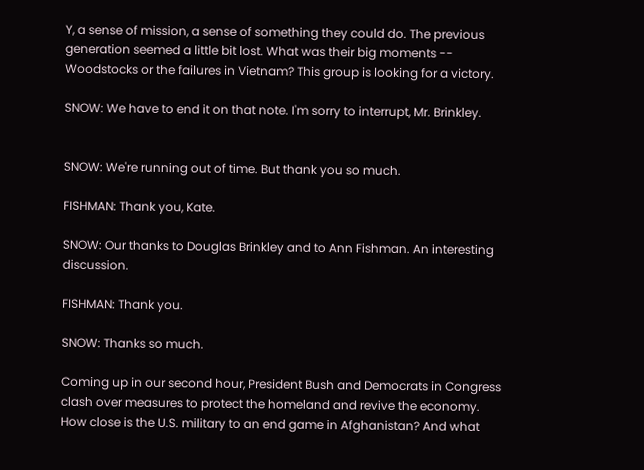Y, a sense of mission, a sense of something they could do. The previous generation seemed a little bit lost. What was their big moments -- Woodstocks or the failures in Vietnam? This group is looking for a victory.

SNOW: We have to end it on that note. I'm sorry to interrupt, Mr. Brinkley.


SNOW: We're running out of time. But thank you so much.

FISHMAN: Thank you, Kate.

SNOW: Our thanks to Douglas Brinkley and to Ann Fishman. An interesting discussion.

FISHMAN: Thank you.

SNOW: Thanks so much.

Coming up in our second hour, President Bush and Democrats in Congress clash over measures to protect the homeland and revive the economy. How close is the U.S. military to an end game in Afghanistan? And what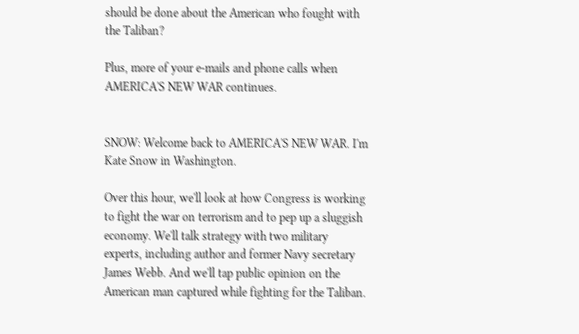should be done about the American who fought with the Taliban?

Plus, more of your e-mails and phone calls when AMERICA'S NEW WAR continues.


SNOW: Welcome back to AMERICA'S NEW WAR. I'm Kate Snow in Washington.

Over this hour, we'll look at how Congress is working to fight the war on terrorism and to pep up a sluggish economy. We'll talk strategy with two military experts, including author and former Navy secretary James Webb. And we'll tap public opinion on the American man captured while fighting for the Taliban.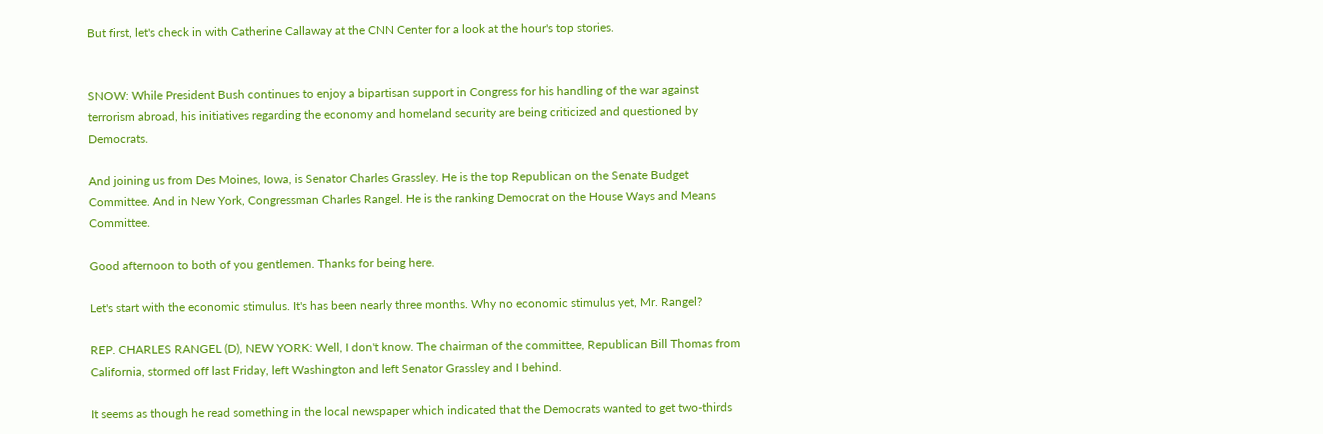But first, let's check in with Catherine Callaway at the CNN Center for a look at the hour's top stories.


SNOW: While President Bush continues to enjoy a bipartisan support in Congress for his handling of the war against terrorism abroad, his initiatives regarding the economy and homeland security are being criticized and questioned by Democrats.

And joining us from Des Moines, Iowa, is Senator Charles Grassley. He is the top Republican on the Senate Budget Committee. And in New York, Congressman Charles Rangel. He is the ranking Democrat on the House Ways and Means Committee.

Good afternoon to both of you gentlemen. Thanks for being here.

Let's start with the economic stimulus. It's has been nearly three months. Why no economic stimulus yet, Mr. Rangel?

REP. CHARLES RANGEL (D), NEW YORK: Well, I don't know. The chairman of the committee, Republican Bill Thomas from California, stormed off last Friday, left Washington and left Senator Grassley and I behind.

It seems as though he read something in the local newspaper which indicated that the Democrats wanted to get two-thirds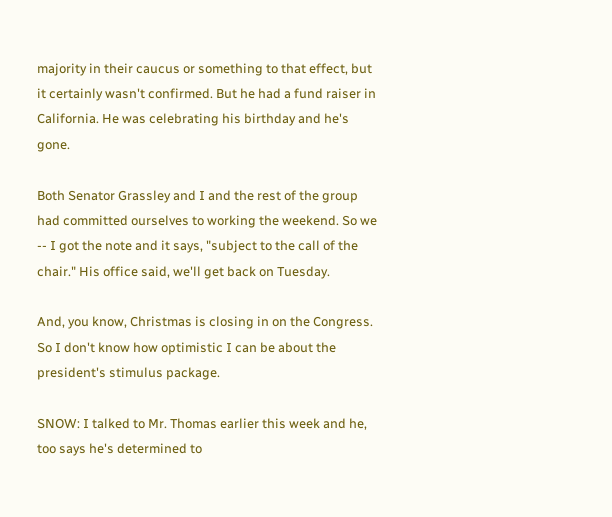majority in their caucus or something to that effect, but it certainly wasn't confirmed. But he had a fund raiser in California. He was celebrating his birthday and he's gone.

Both Senator Grassley and I and the rest of the group had committed ourselves to working the weekend. So we -- I got the note and it says, "subject to the call of the chair." His office said, we'll get back on Tuesday.

And, you know, Christmas is closing in on the Congress. So I don't know how optimistic I can be about the president's stimulus package.

SNOW: I talked to Mr. Thomas earlier this week and he, too says he's determined to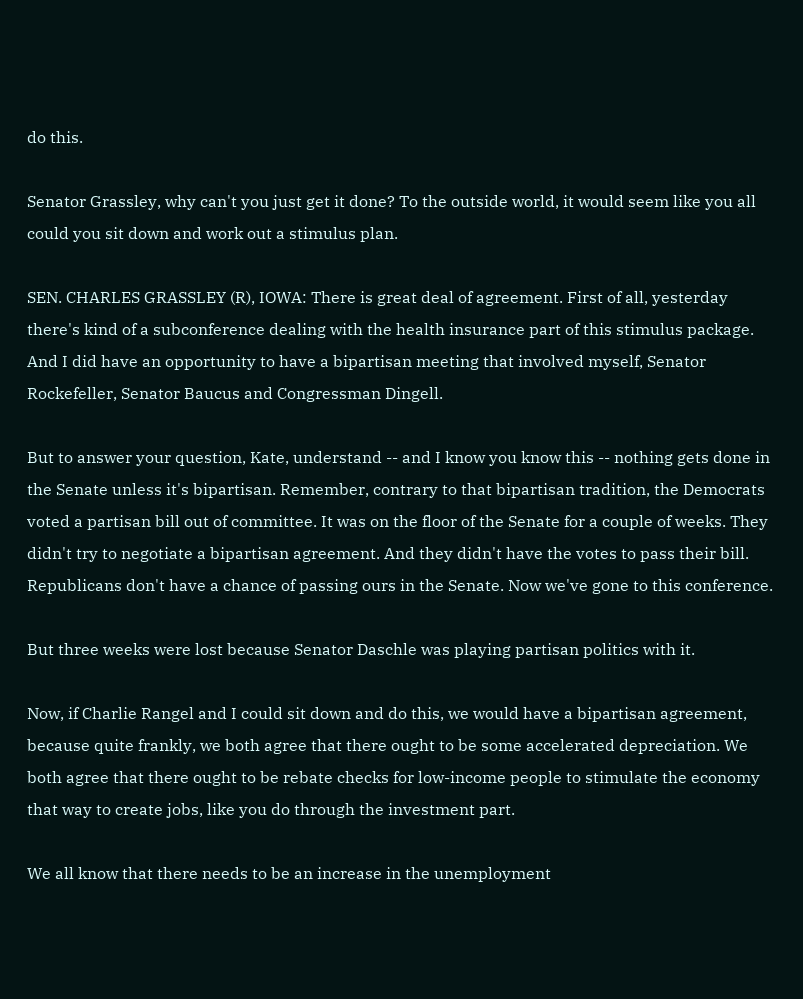do this.

Senator Grassley, why can't you just get it done? To the outside world, it would seem like you all could you sit down and work out a stimulus plan.

SEN. CHARLES GRASSLEY (R), IOWA: There is great deal of agreement. First of all, yesterday there's kind of a subconference dealing with the health insurance part of this stimulus package. And I did have an opportunity to have a bipartisan meeting that involved myself, Senator Rockefeller, Senator Baucus and Congressman Dingell.

But to answer your question, Kate, understand -- and I know you know this -- nothing gets done in the Senate unless it's bipartisan. Remember, contrary to that bipartisan tradition, the Democrats voted a partisan bill out of committee. It was on the floor of the Senate for a couple of weeks. They didn't try to negotiate a bipartisan agreement. And they didn't have the votes to pass their bill. Republicans don't have a chance of passing ours in the Senate. Now we've gone to this conference.

But three weeks were lost because Senator Daschle was playing partisan politics with it.

Now, if Charlie Rangel and I could sit down and do this, we would have a bipartisan agreement, because quite frankly, we both agree that there ought to be some accelerated depreciation. We both agree that there ought to be rebate checks for low-income people to stimulate the economy that way to create jobs, like you do through the investment part.

We all know that there needs to be an increase in the unemployment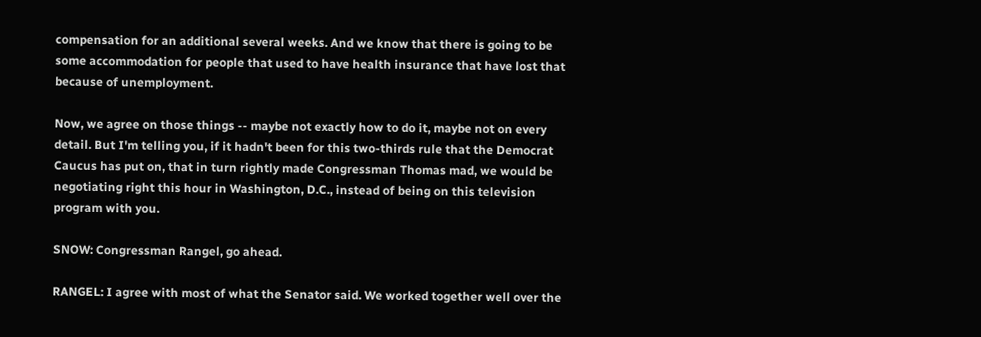compensation for an additional several weeks. And we know that there is going to be some accommodation for people that used to have health insurance that have lost that because of unemployment.

Now, we agree on those things -- maybe not exactly how to do it, maybe not on every detail. But I'm telling you, if it hadn't been for this two-thirds rule that the Democrat Caucus has put on, that in turn rightly made Congressman Thomas mad, we would be negotiating right this hour in Washington, D.C., instead of being on this television program with you.

SNOW: Congressman Rangel, go ahead.

RANGEL: I agree with most of what the Senator said. We worked together well over the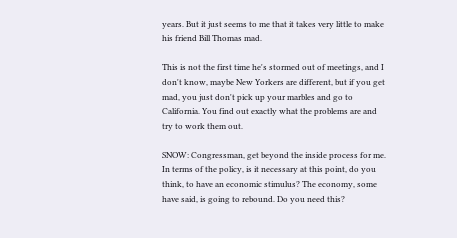years. But it just seems to me that it takes very little to make his friend Bill Thomas mad.

This is not the first time he's stormed out of meetings, and I don't know, maybe New Yorkers are different, but if you get mad, you just don't pick up your marbles and go to California. You find out exactly what the problems are and try to work them out.

SNOW: Congressman, get beyond the inside process for me. In terms of the policy, is it necessary at this point, do you think, to have an economic stimulus? The economy, some have said, is going to rebound. Do you need this?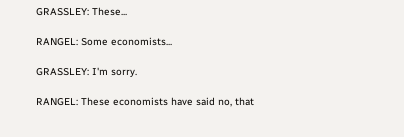GRASSLEY: These...

RANGEL: Some economists...

GRASSLEY: I'm sorry.

RANGEL: These economists have said no, that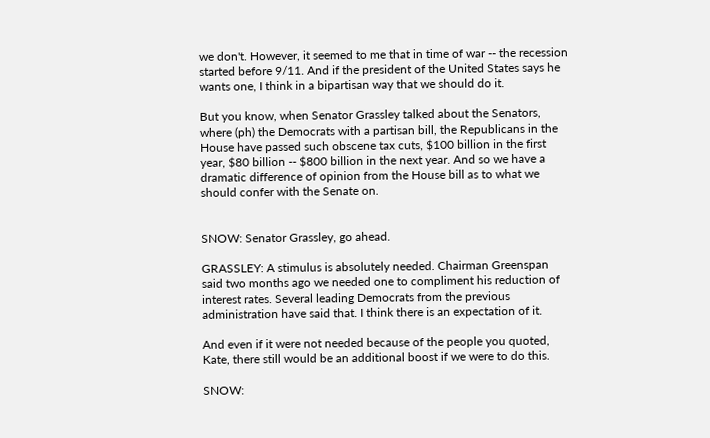we don't. However, it seemed to me that in time of war -- the recession started before 9/11. And if the president of the United States says he wants one, I think in a bipartisan way that we should do it.

But you know, when Senator Grassley talked about the Senators, where (ph) the Democrats with a partisan bill, the Republicans in the House have passed such obscene tax cuts, $100 billion in the first year, $80 billion -- $800 billion in the next year. And so we have a dramatic difference of opinion from the House bill as to what we should confer with the Senate on.


SNOW: Senator Grassley, go ahead.

GRASSLEY: A stimulus is absolutely needed. Chairman Greenspan said two months ago we needed one to compliment his reduction of interest rates. Several leading Democrats from the previous administration have said that. I think there is an expectation of it.

And even if it were not needed because of the people you quoted, Kate, there still would be an additional boost if we were to do this.

SNOW: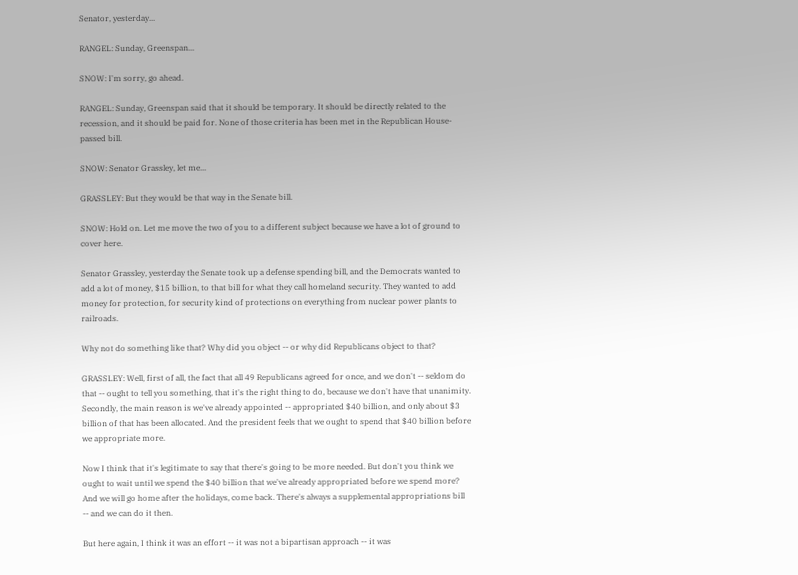Senator, yesterday...

RANGEL: Sunday, Greenspan...

SNOW: I'm sorry, go ahead.

RANGEL: Sunday, Greenspan said that it should be temporary. It should be directly related to the recession, and it should be paid for. None of those criteria has been met in the Republican House- passed bill.

SNOW: Senator Grassley, let me...

GRASSLEY: But they would be that way in the Senate bill.

SNOW: Hold on. Let me move the two of you to a different subject because we have a lot of ground to cover here.

Senator Grassley, yesterday the Senate took up a defense spending bill, and the Democrats wanted to add a lot of money, $15 billion, to that bill for what they call homeland security. They wanted to add money for protection, for security kind of protections on everything from nuclear power plants to railroads.

Why not do something like that? Why did you object -- or why did Republicans object to that?

GRASSLEY: Well, first of all, the fact that all 49 Republicans agreed for once, and we don't -- seldom do that -- ought to tell you something, that it's the right thing to do, because we don't have that unanimity. Secondly, the main reason is we've already appointed -- appropriated $40 billion, and only about $3 billion of that has been allocated. And the president feels that we ought to spend that $40 billion before we appropriate more.

Now I think that it's legitimate to say that there's going to be more needed. But don't you think we ought to wait until we spend the $40 billion that we've already appropriated before we spend more? And we will go home after the holidays, come back. There's always a supplemental appropriations bill -- and we can do it then.

But here again, I think it was an effort -- it was not a bipartisan approach -- it was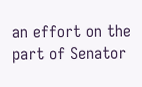an effort on the part of Senator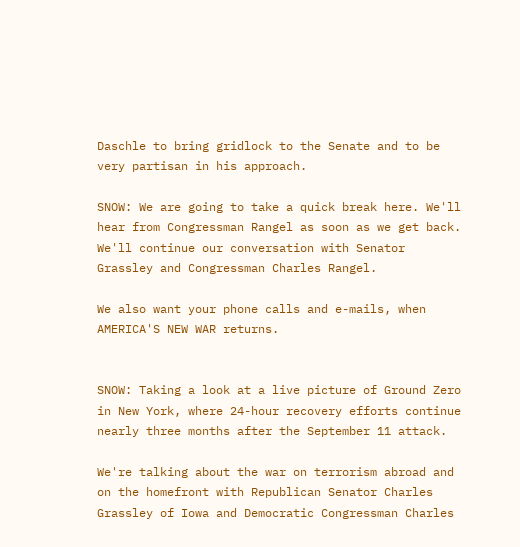Daschle to bring gridlock to the Senate and to be very partisan in his approach.

SNOW: We are going to take a quick break here. We'll hear from Congressman Rangel as soon as we get back. We'll continue our conversation with Senator Grassley and Congressman Charles Rangel.

We also want your phone calls and e-mails, when AMERICA'S NEW WAR returns.


SNOW: Taking a look at a live picture of Ground Zero in New York, where 24-hour recovery efforts continue nearly three months after the September 11 attack.

We're talking about the war on terrorism abroad and on the homefront with Republican Senator Charles Grassley of Iowa and Democratic Congressman Charles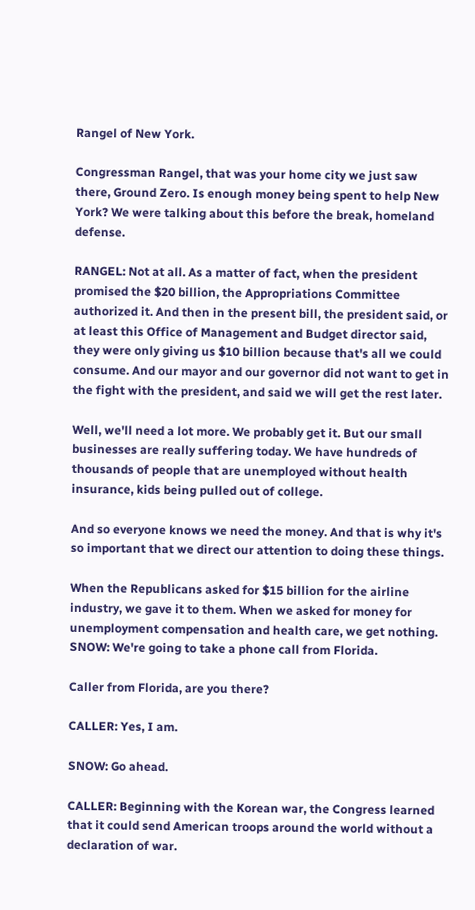Rangel of New York.

Congressman Rangel, that was your home city we just saw there, Ground Zero. Is enough money being spent to help New York? We were talking about this before the break, homeland defense.

RANGEL: Not at all. As a matter of fact, when the president promised the $20 billion, the Appropriations Committee authorized it. And then in the present bill, the president said, or at least this Office of Management and Budget director said, they were only giving us $10 billion because that's all we could consume. And our mayor and our governor did not want to get in the fight with the president, and said we will get the rest later.

Well, we'll need a lot more. We probably get it. But our small businesses are really suffering today. We have hundreds of thousands of people that are unemployed without health insurance, kids being pulled out of college.

And so everyone knows we need the money. And that is why it's so important that we direct our attention to doing these things.

When the Republicans asked for $15 billion for the airline industry, we gave it to them. When we asked for money for unemployment compensation and health care, we get nothing. SNOW: We're going to take a phone call from Florida.

Caller from Florida, are you there?

CALLER: Yes, I am.

SNOW: Go ahead.

CALLER: Beginning with the Korean war, the Congress learned that it could send American troops around the world without a declaration of war.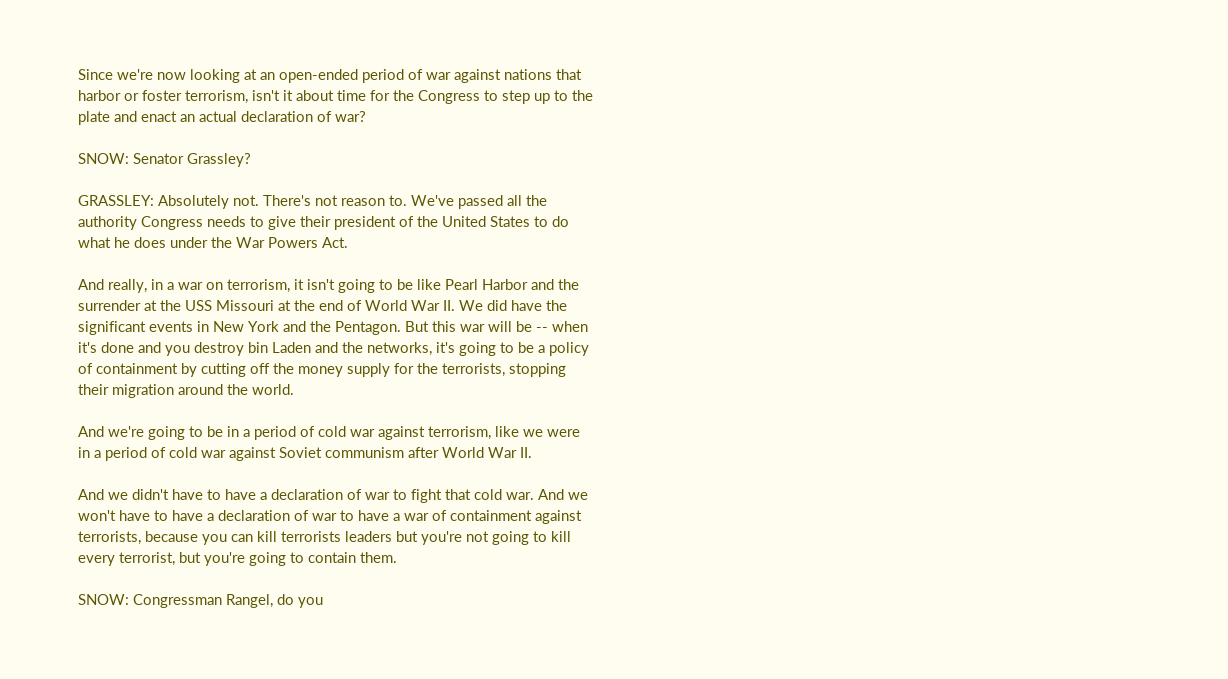Since we're now looking at an open-ended period of war against nations that harbor or foster terrorism, isn't it about time for the Congress to step up to the plate and enact an actual declaration of war?

SNOW: Senator Grassley?

GRASSLEY: Absolutely not. There's not reason to. We've passed all the authority Congress needs to give their president of the United States to do what he does under the War Powers Act.

And really, in a war on terrorism, it isn't going to be like Pearl Harbor and the surrender at the USS Missouri at the end of World War II. We did have the significant events in New York and the Pentagon. But this war will be -- when it's done and you destroy bin Laden and the networks, it's going to be a policy of containment by cutting off the money supply for the terrorists, stopping their migration around the world.

And we're going to be in a period of cold war against terrorism, like we were in a period of cold war against Soviet communism after World War II.

And we didn't have to have a declaration of war to fight that cold war. And we won't have to have a declaration of war to have a war of containment against terrorists, because you can kill terrorists leaders but you're not going to kill every terrorist, but you're going to contain them.

SNOW: Congressman Rangel, do you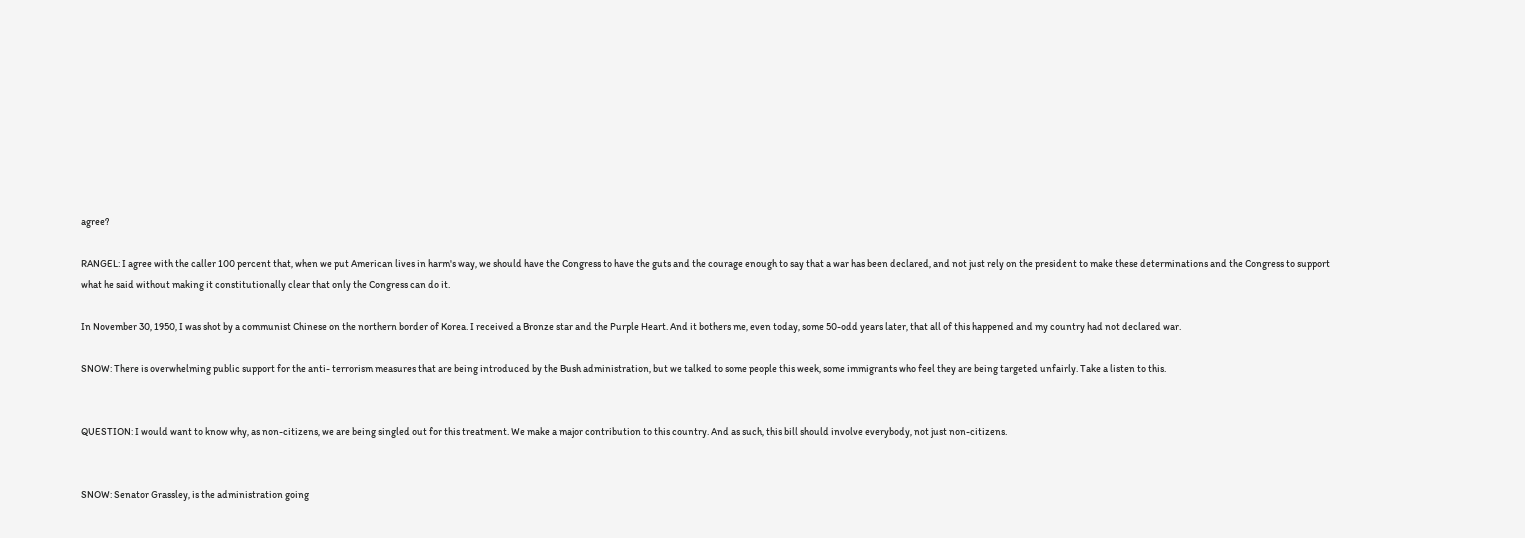agree?

RANGEL: I agree with the caller 100 percent that, when we put American lives in harm's way, we should have the Congress to have the guts and the courage enough to say that a war has been declared, and not just rely on the president to make these determinations and the Congress to support what he said without making it constitutionally clear that only the Congress can do it.

In November 30, 1950, I was shot by a communist Chinese on the northern border of Korea. I received a Bronze star and the Purple Heart. And it bothers me, even today, some 50-odd years later, that all of this happened and my country had not declared war.

SNOW: There is overwhelming public support for the anti- terrorism measures that are being introduced by the Bush administration, but we talked to some people this week, some immigrants who feel they are being targeted unfairly. Take a listen to this.


QUESTION: I would want to know why, as non-citizens, we are being singled out for this treatment. We make a major contribution to this country. And as such, this bill should involve everybody, not just non-citizens.


SNOW: Senator Grassley, is the administration going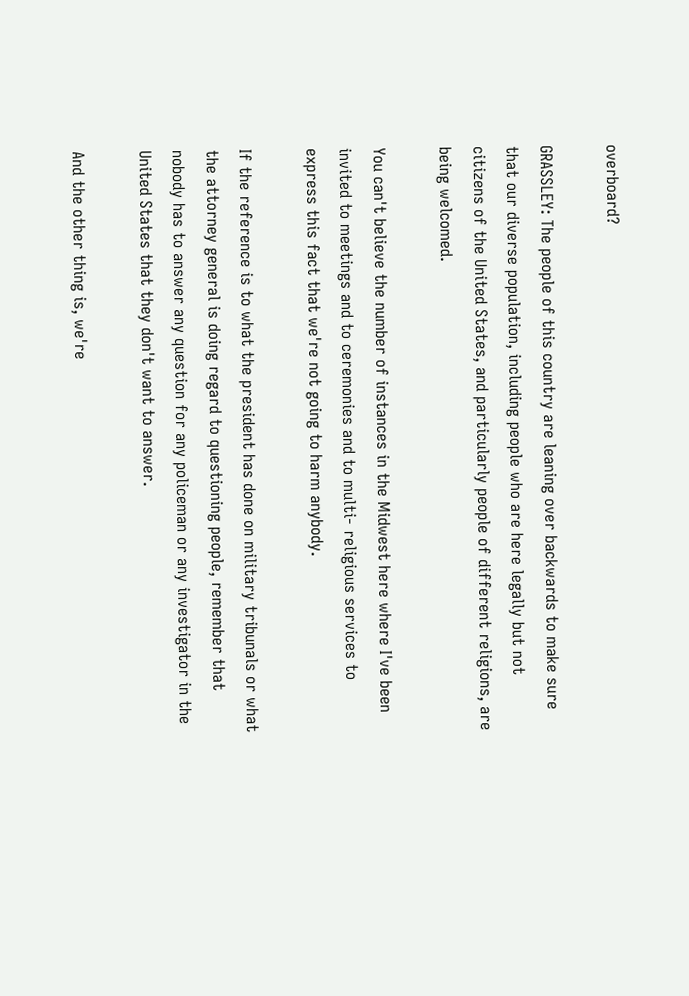overboard?

GRASSLEY: The people of this country are leaning over backwards to make sure that our diverse population, including people who are here legally but not citizens of the United States, and particularly people of different religions, are being welcomed.

You can't believe the number of instances in the Midwest here where I've been invited to meetings and to ceremonies and to multi- religious services to express this fact that we're not going to harm anybody.

If the reference is to what the president has done on military tribunals or what the attorney general is doing regard to questioning people, remember that nobody has to answer any question for any policeman or any investigator in the United States that they don't want to answer.

And the other thing is, we're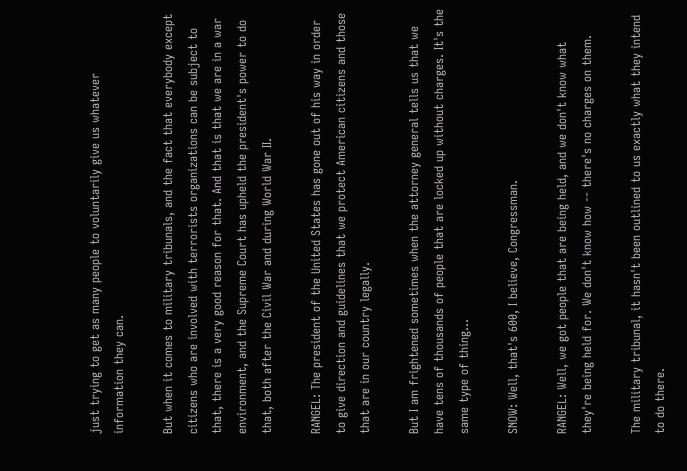just trying to get as many people to voluntarily give us whatever information they can.

But when it comes to military tribunals, and the fact that everybody except citizens who are involved with terrorists organizations can be subject to that, there is a very good reason for that. And that is that we are in a war environment, and the Supreme Court has upheld the president's power to do that, both after the Civil War and during World War II.

RANGEL: The president of the United States has gone out of his way in order to give direction and guidelines that we protect American citizens and those that are in our country legally.

But I am frightened sometimes when the attorney general tells us that we have tens of thousands of people that are locked up without charges. It's the same type of thing...

SNOW: Well, that's 600, I believe, Congressman.

RANGEL: Well, we got people that are being held, and we don't know what they're being held for. We don't know how -- there's no charges on them.

The military tribunal, it hasn't been outlined to us exactly what they intend to do there.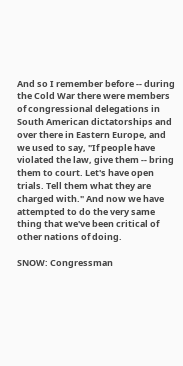And so I remember before -- during the Cold War there were members of congressional delegations in South American dictatorships and over there in Eastern Europe, and we used to say, "If people have violated the law, give them -- bring them to court. Let's have open trials. Tell them what they are charged with." And now we have attempted to do the very same thing that we've been critical of other nations of doing.

SNOW: Congressman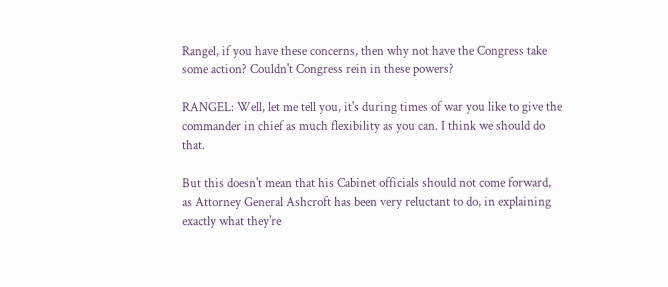Rangel, if you have these concerns, then why not have the Congress take some action? Couldn't Congress rein in these powers?

RANGEL: Well, let me tell you, it's during times of war you like to give the commander in chief as much flexibility as you can. I think we should do that.

But this doesn't mean that his Cabinet officials should not come forward, as Attorney General Ashcroft has been very reluctant to do, in explaining exactly what they're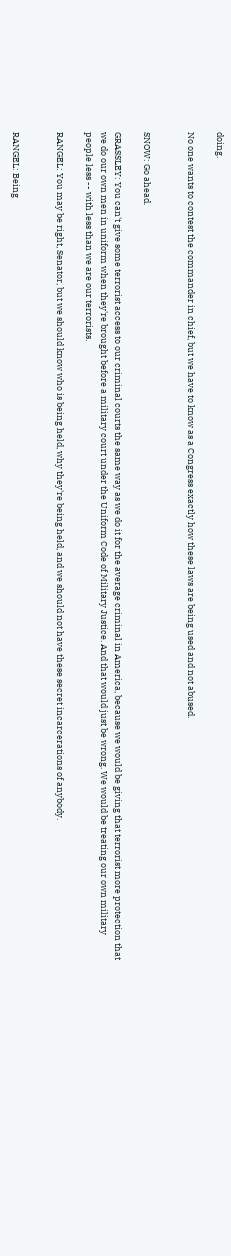doing.

No one wants to contest the commander in chief, but we have to know as a Congress exactly how these laws are being used and not abused.


SNOW: Go ahead.

GRASSLEY: You can't give some terrorist access to our criminal courts the same way as we do it for the average criminal in America, because we would be giving that terrorist more protection that we do our own men in uniform when they're brought before a military court under the Uniform Code of Military Justice. And that would just be wrong. We would be treating our own military people less -- with less than we are our terrorists.

RANGEL: You may be right, Senator, but we should know who is being held, why they're being held, and we should not have these secret incarcerations of anybody.


RANGEL: Being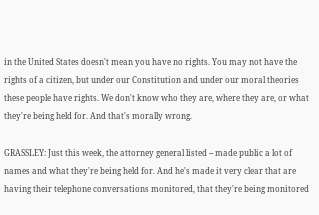in the United States doesn't mean you have no rights. You may not have the rights of a citizen, but under our Constitution and under our moral theories these people have rights. We don't know who they are, where they are, or what they're being held for. And that's morally wrong.

GRASSLEY: Just this week, the attorney general listed -- made public a lot of names and what they're being held for. And he's made it very clear that are having their telephone conversations monitored, that they're being monitored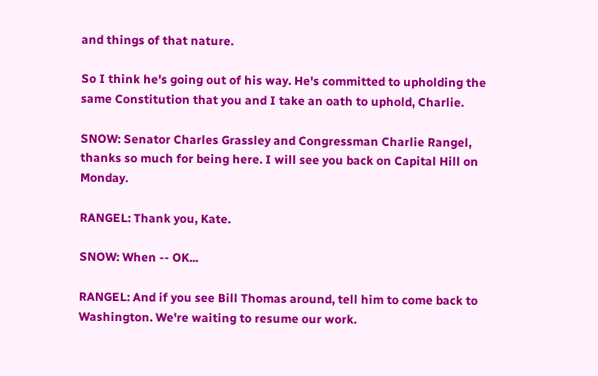and things of that nature.

So I think he's going out of his way. He's committed to upholding the same Constitution that you and I take an oath to uphold, Charlie.

SNOW: Senator Charles Grassley and Congressman Charlie Rangel, thanks so much for being here. I will see you back on Capital Hill on Monday.

RANGEL: Thank you, Kate.

SNOW: When -- OK...

RANGEL: And if you see Bill Thomas around, tell him to come back to Washington. We're waiting to resume our work.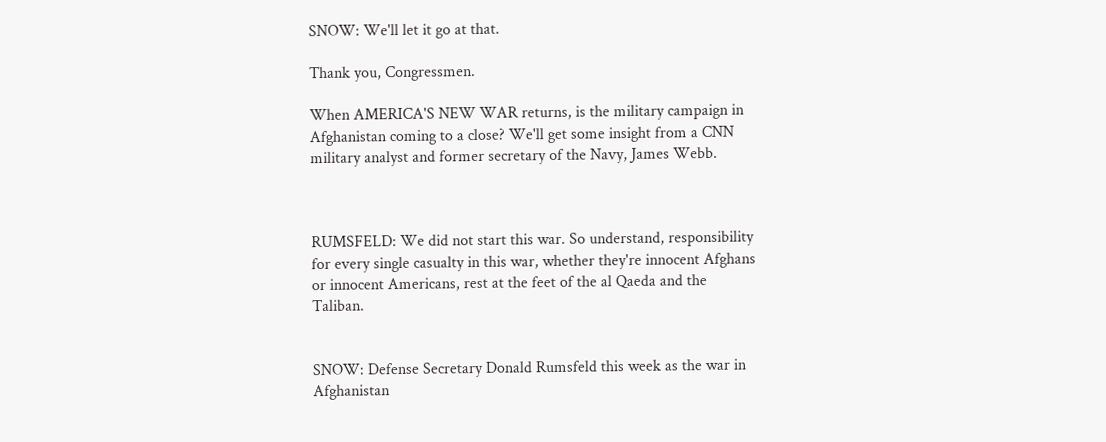SNOW: We'll let it go at that.

Thank you, Congressmen.

When AMERICA'S NEW WAR returns, is the military campaign in Afghanistan coming to a close? We'll get some insight from a CNN military analyst and former secretary of the Navy, James Webb.



RUMSFELD: We did not start this war. So understand, responsibility for every single casualty in this war, whether they're innocent Afghans or innocent Americans, rest at the feet of the al Qaeda and the Taliban.


SNOW: Defense Secretary Donald Rumsfeld this week as the war in Afghanistan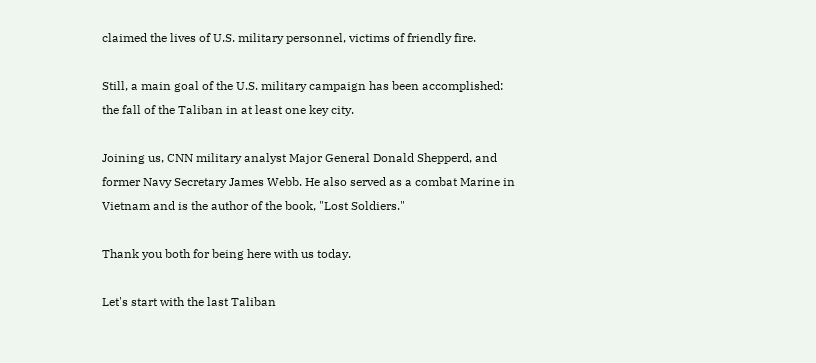claimed the lives of U.S. military personnel, victims of friendly fire.

Still, a main goal of the U.S. military campaign has been accomplished: the fall of the Taliban in at least one key city.

Joining us, CNN military analyst Major General Donald Shepperd, and former Navy Secretary James Webb. He also served as a combat Marine in Vietnam and is the author of the book, "Lost Soldiers."

Thank you both for being here with us today.

Let's start with the last Taliban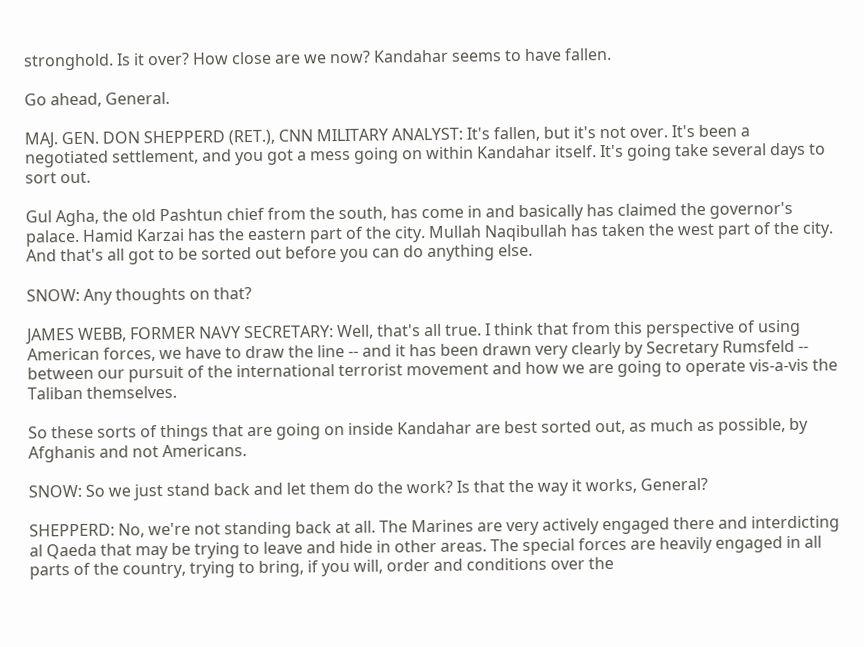stronghold. Is it over? How close are we now? Kandahar seems to have fallen.

Go ahead, General.

MAJ. GEN. DON SHEPPERD (RET.), CNN MILITARY ANALYST: It's fallen, but it's not over. It's been a negotiated settlement, and you got a mess going on within Kandahar itself. It's going take several days to sort out.

Gul Agha, the old Pashtun chief from the south, has come in and basically has claimed the governor's palace. Hamid Karzai has the eastern part of the city. Mullah Naqibullah has taken the west part of the city. And that's all got to be sorted out before you can do anything else.

SNOW: Any thoughts on that?

JAMES WEBB, FORMER NAVY SECRETARY: Well, that's all true. I think that from this perspective of using American forces, we have to draw the line -- and it has been drawn very clearly by Secretary Rumsfeld -- between our pursuit of the international terrorist movement and how we are going to operate vis-a-vis the Taliban themselves.

So these sorts of things that are going on inside Kandahar are best sorted out, as much as possible, by Afghanis and not Americans.

SNOW: So we just stand back and let them do the work? Is that the way it works, General?

SHEPPERD: No, we're not standing back at all. The Marines are very actively engaged there and interdicting al Qaeda that may be trying to leave and hide in other areas. The special forces are heavily engaged in all parts of the country, trying to bring, if you will, order and conditions over the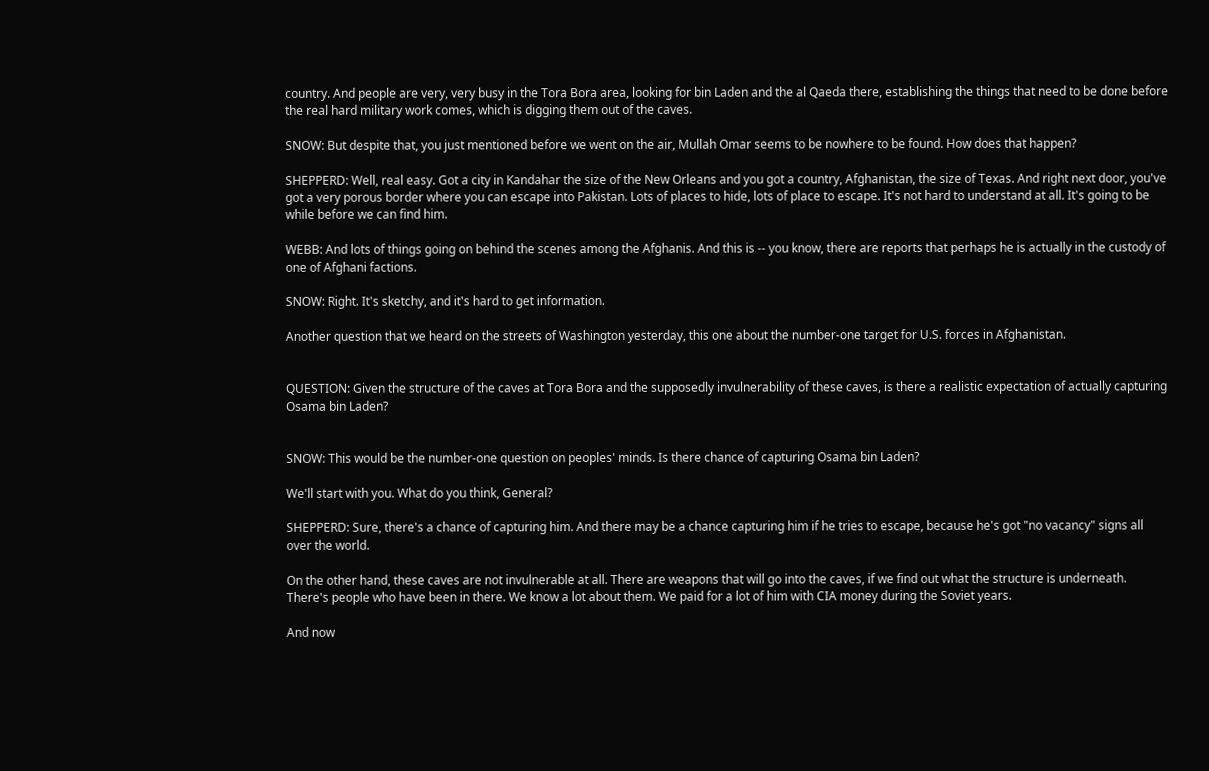country. And people are very, very busy in the Tora Bora area, looking for bin Laden and the al Qaeda there, establishing the things that need to be done before the real hard military work comes, which is digging them out of the caves.

SNOW: But despite that, you just mentioned before we went on the air, Mullah Omar seems to be nowhere to be found. How does that happen?

SHEPPERD: Well, real easy. Got a city in Kandahar the size of the New Orleans and you got a country, Afghanistan, the size of Texas. And right next door, you've got a very porous border where you can escape into Pakistan. Lots of places to hide, lots of place to escape. It's not hard to understand at all. It's going to be while before we can find him.

WEBB: And lots of things going on behind the scenes among the Afghanis. And this is -- you know, there are reports that perhaps he is actually in the custody of one of Afghani factions.

SNOW: Right. It's sketchy, and it's hard to get information.

Another question that we heard on the streets of Washington yesterday, this one about the number-one target for U.S. forces in Afghanistan.


QUESTION: Given the structure of the caves at Tora Bora and the supposedly invulnerability of these caves, is there a realistic expectation of actually capturing Osama bin Laden?


SNOW: This would be the number-one question on peoples' minds. Is there chance of capturing Osama bin Laden?

We'll start with you. What do you think, General?

SHEPPERD: Sure, there's a chance of capturing him. And there may be a chance capturing him if he tries to escape, because he's got "no vacancy" signs all over the world.

On the other hand, these caves are not invulnerable at all. There are weapons that will go into the caves, if we find out what the structure is underneath. There's people who have been in there. We know a lot about them. We paid for a lot of him with CIA money during the Soviet years.

And now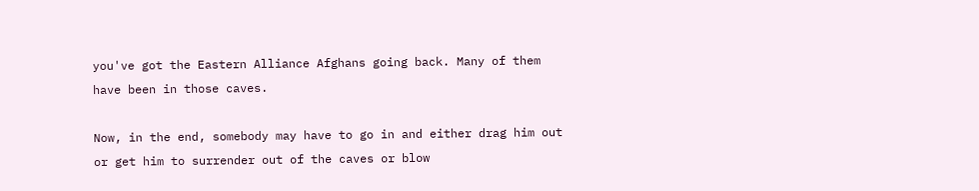you've got the Eastern Alliance Afghans going back. Many of them have been in those caves.

Now, in the end, somebody may have to go in and either drag him out or get him to surrender out of the caves or blow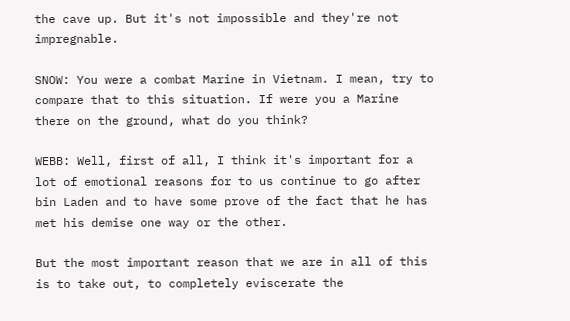the cave up. But it's not impossible and they're not impregnable.

SNOW: You were a combat Marine in Vietnam. I mean, try to compare that to this situation. If were you a Marine there on the ground, what do you think?

WEBB: Well, first of all, I think it's important for a lot of emotional reasons for to us continue to go after bin Laden and to have some prove of the fact that he has met his demise one way or the other.

But the most important reason that we are in all of this is to take out, to completely eviscerate the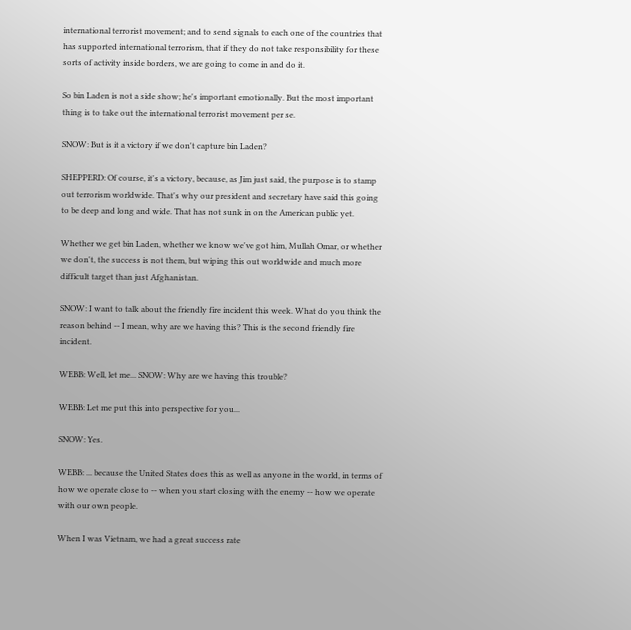international terrorist movement; and to send signals to each one of the countries that has supported international terrorism, that if they do not take responsibility for these sorts of activity inside borders, we are going to come in and do it.

So bin Laden is not a side show; he's important emotionally. But the most important thing is to take out the international terrorist movement per se.

SNOW: But is it a victory if we don't capture bin Laden?

SHEPPERD: Of course, it's a victory, because, as Jim just said, the purpose is to stamp out terrorism worldwide. That's why our president and secretary have said this going to be deep and long and wide. That has not sunk in on the American public yet.

Whether we get bin Laden, whether we know we've got him, Mullah Omar, or whether we don't, the success is not them, but wiping this out worldwide and much more difficult target than just Afghanistan.

SNOW: I want to talk about the friendly fire incident this week. What do you think the reason behind -- I mean, why are we having this? This is the second friendly fire incident.

WEBB: Well, let me... SNOW: Why are we having this trouble?

WEBB: Let me put this into perspective for you...

SNOW: Yes.

WEBB: ... because the United States does this as well as anyone in the world, in terms of how we operate close to -- when you start closing with the enemy -- how we operate with our own people.

When I was Vietnam, we had a great success rate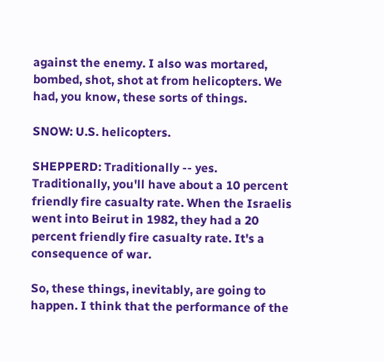against the enemy. I also was mortared, bombed, shot, shot at from helicopters. We had, you know, these sorts of things.

SNOW: U.S. helicopters.

SHEPPERD: Traditionally -- yes. Traditionally, you'll have about a 10 percent friendly fire casualty rate. When the Israelis went into Beirut in 1982, they had a 20 percent friendly fire casualty rate. It's a consequence of war.

So, these things, inevitably, are going to happen. I think that the performance of the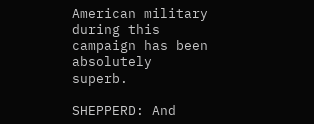American military during this campaign has been absolutely superb.

SHEPPERD: And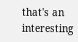that's an interesting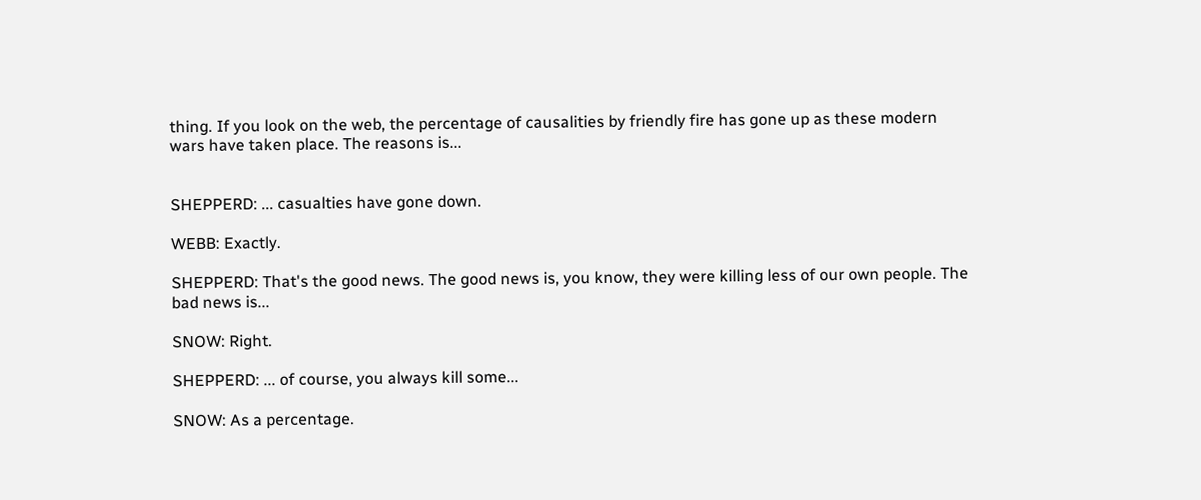thing. If you look on the web, the percentage of causalities by friendly fire has gone up as these modern wars have taken place. The reasons is...


SHEPPERD: ... casualties have gone down.

WEBB: Exactly.

SHEPPERD: That's the good news. The good news is, you know, they were killing less of our own people. The bad news is...

SNOW: Right.

SHEPPERD: ... of course, you always kill some...

SNOW: As a percentage.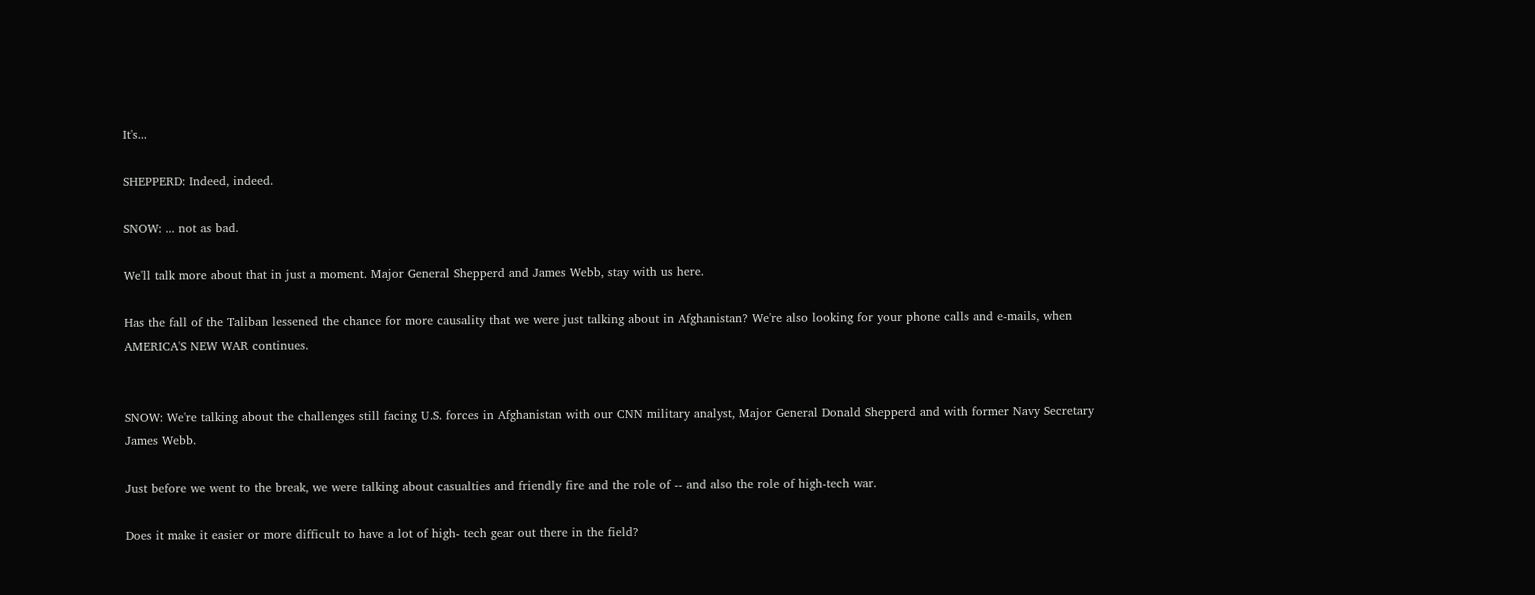It's...

SHEPPERD: Indeed, indeed.

SNOW: ... not as bad.

We'll talk more about that in just a moment. Major General Shepperd and James Webb, stay with us here.

Has the fall of the Taliban lessened the chance for more causality that we were just talking about in Afghanistan? We're also looking for your phone calls and e-mails, when AMERICA'S NEW WAR continues.


SNOW: We're talking about the challenges still facing U.S. forces in Afghanistan with our CNN military analyst, Major General Donald Shepperd and with former Navy Secretary James Webb.

Just before we went to the break, we were talking about casualties and friendly fire and the role of -- and also the role of high-tech war.

Does it make it easier or more difficult to have a lot of high- tech gear out there in the field?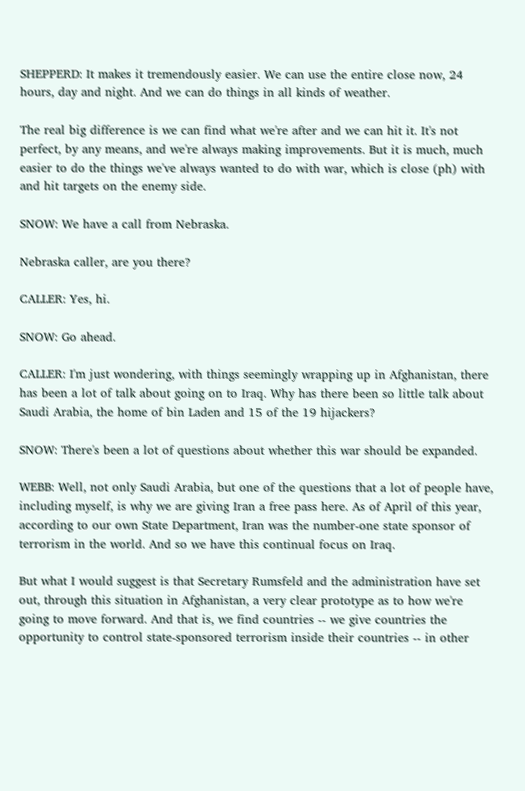SHEPPERD: It makes it tremendously easier. We can use the entire close now, 24 hours, day and night. And we can do things in all kinds of weather.

The real big difference is we can find what we're after and we can hit it. It's not perfect, by any means, and we're always making improvements. But it is much, much easier to do the things we've always wanted to do with war, which is close (ph) with and hit targets on the enemy side.

SNOW: We have a call from Nebraska.

Nebraska caller, are you there?

CALLER: Yes, hi.

SNOW: Go ahead.

CALLER: I'm just wondering, with things seemingly wrapping up in Afghanistan, there has been a lot of talk about going on to Iraq. Why has there been so little talk about Saudi Arabia, the home of bin Laden and 15 of the 19 hijackers?

SNOW: There's been a lot of questions about whether this war should be expanded.

WEBB: Well, not only Saudi Arabia, but one of the questions that a lot of people have, including myself, is why we are giving Iran a free pass here. As of April of this year, according to our own State Department, Iran was the number-one state sponsor of terrorism in the world. And so we have this continual focus on Iraq.

But what I would suggest is that Secretary Rumsfeld and the administration have set out, through this situation in Afghanistan, a very clear prototype as to how we're going to move forward. And that is, we find countries -- we give countries the opportunity to control state-sponsored terrorism inside their countries -- in other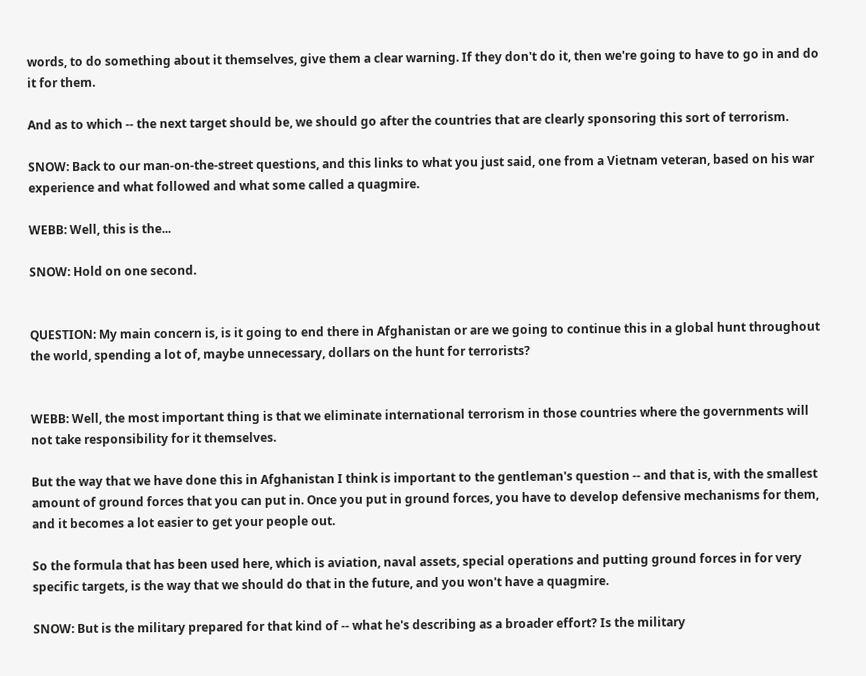words, to do something about it themselves, give them a clear warning. If they don't do it, then we're going to have to go in and do it for them.

And as to which -- the next target should be, we should go after the countries that are clearly sponsoring this sort of terrorism.

SNOW: Back to our man-on-the-street questions, and this links to what you just said, one from a Vietnam veteran, based on his war experience and what followed and what some called a quagmire.

WEBB: Well, this is the...

SNOW: Hold on one second.


QUESTION: My main concern is, is it going to end there in Afghanistan or are we going to continue this in a global hunt throughout the world, spending a lot of, maybe unnecessary, dollars on the hunt for terrorists?


WEBB: Well, the most important thing is that we eliminate international terrorism in those countries where the governments will not take responsibility for it themselves.

But the way that we have done this in Afghanistan I think is important to the gentleman's question -- and that is, with the smallest amount of ground forces that you can put in. Once you put in ground forces, you have to develop defensive mechanisms for them, and it becomes a lot easier to get your people out.

So the formula that has been used here, which is aviation, naval assets, special operations and putting ground forces in for very specific targets, is the way that we should do that in the future, and you won't have a quagmire.

SNOW: But is the military prepared for that kind of -- what he's describing as a broader effort? Is the military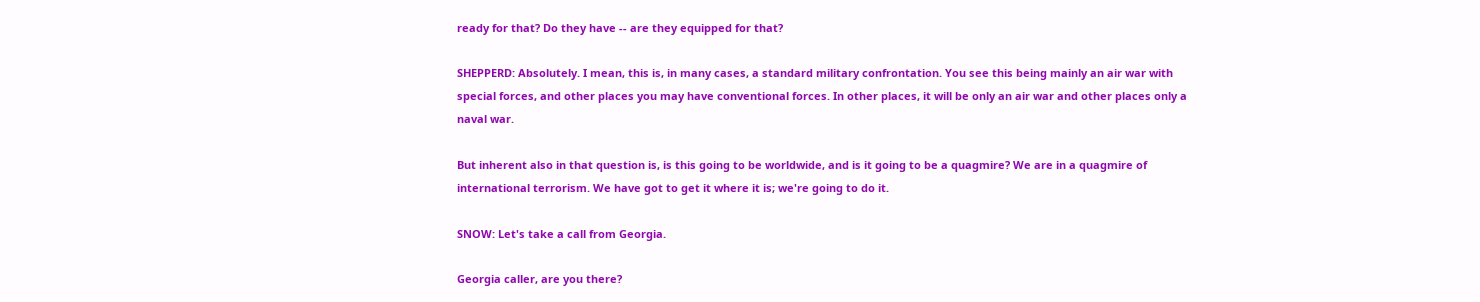ready for that? Do they have -- are they equipped for that?

SHEPPERD: Absolutely. I mean, this is, in many cases, a standard military confrontation. You see this being mainly an air war with special forces, and other places you may have conventional forces. In other places, it will be only an air war and other places only a naval war.

But inherent also in that question is, is this going to be worldwide, and is it going to be a quagmire? We are in a quagmire of international terrorism. We have got to get it where it is; we're going to do it.

SNOW: Let's take a call from Georgia.

Georgia caller, are you there?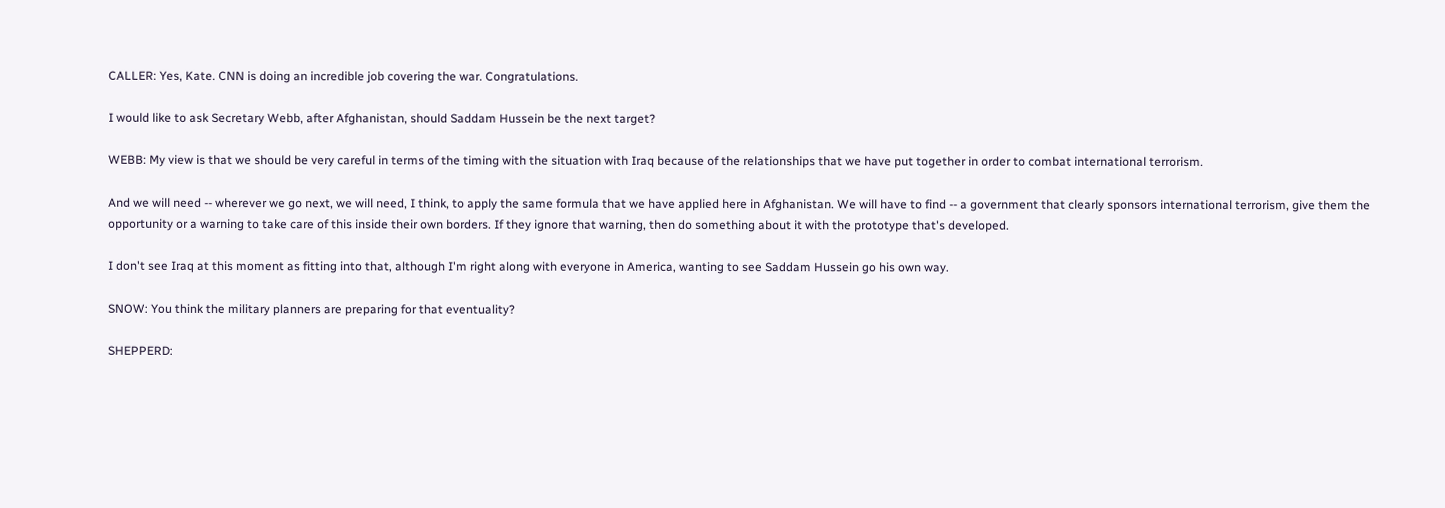CALLER: Yes, Kate. CNN is doing an incredible job covering the war. Congratulations.

I would like to ask Secretary Webb, after Afghanistan, should Saddam Hussein be the next target?

WEBB: My view is that we should be very careful in terms of the timing with the situation with Iraq because of the relationships that we have put together in order to combat international terrorism.

And we will need -- wherever we go next, we will need, I think, to apply the same formula that we have applied here in Afghanistan. We will have to find -- a government that clearly sponsors international terrorism, give them the opportunity or a warning to take care of this inside their own borders. If they ignore that warning, then do something about it with the prototype that's developed.

I don't see Iraq at this moment as fitting into that, although I'm right along with everyone in America, wanting to see Saddam Hussein go his own way.

SNOW: You think the military planners are preparing for that eventuality?

SHEPPERD: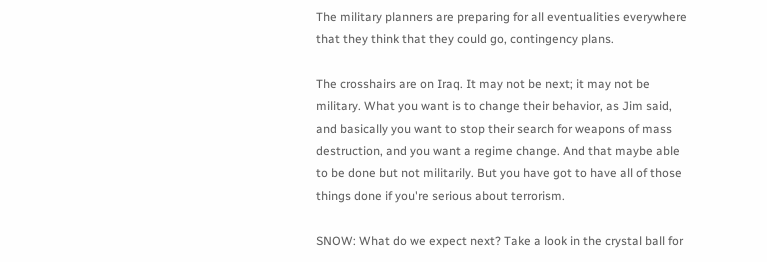The military planners are preparing for all eventualities everywhere that they think that they could go, contingency plans.

The crosshairs are on Iraq. It may not be next; it may not be military. What you want is to change their behavior, as Jim said, and basically you want to stop their search for weapons of mass destruction, and you want a regime change. And that maybe able to be done but not militarily. But you have got to have all of those things done if you're serious about terrorism.

SNOW: What do we expect next? Take a look in the crystal ball for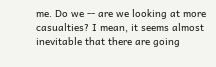me. Do we -- are we looking at more casualties? I mean, it seems almost inevitable that there are going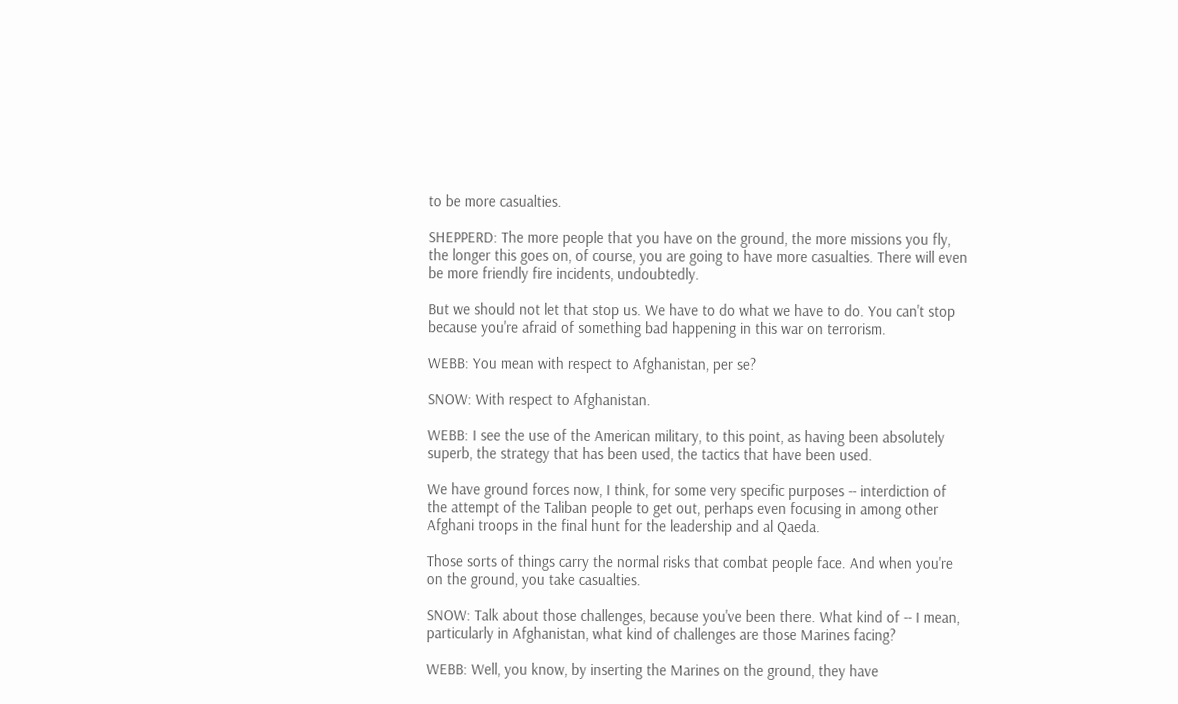to be more casualties.

SHEPPERD: The more people that you have on the ground, the more missions you fly, the longer this goes on, of course, you are going to have more casualties. There will even be more friendly fire incidents, undoubtedly.

But we should not let that stop us. We have to do what we have to do. You can't stop because you're afraid of something bad happening in this war on terrorism.

WEBB: You mean with respect to Afghanistan, per se?

SNOW: With respect to Afghanistan.

WEBB: I see the use of the American military, to this point, as having been absolutely superb, the strategy that has been used, the tactics that have been used.

We have ground forces now, I think, for some very specific purposes -- interdiction of the attempt of the Taliban people to get out, perhaps even focusing in among other Afghani troops in the final hunt for the leadership and al Qaeda.

Those sorts of things carry the normal risks that combat people face. And when you're on the ground, you take casualties.

SNOW: Talk about those challenges, because you've been there. What kind of -- I mean, particularly in Afghanistan, what kind of challenges are those Marines facing?

WEBB: Well, you know, by inserting the Marines on the ground, they have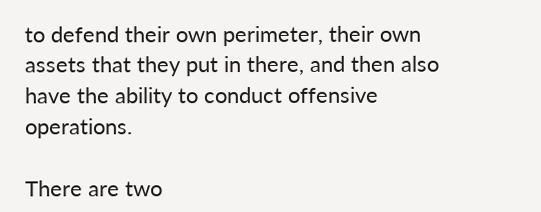to defend their own perimeter, their own assets that they put in there, and then also have the ability to conduct offensive operations.

There are two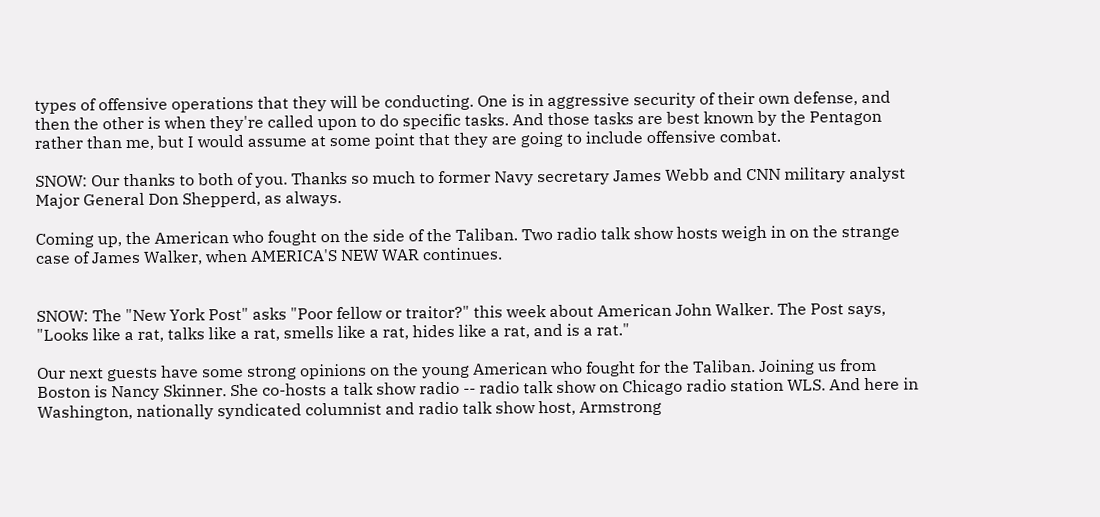types of offensive operations that they will be conducting. One is in aggressive security of their own defense, and then the other is when they're called upon to do specific tasks. And those tasks are best known by the Pentagon rather than me, but I would assume at some point that they are going to include offensive combat.

SNOW: Our thanks to both of you. Thanks so much to former Navy secretary James Webb and CNN military analyst Major General Don Shepperd, as always.

Coming up, the American who fought on the side of the Taliban. Two radio talk show hosts weigh in on the strange case of James Walker, when AMERICA'S NEW WAR continues.


SNOW: The "New York Post" asks "Poor fellow or traitor?" this week about American John Walker. The Post says, "Looks like a rat, talks like a rat, smells like a rat, hides like a rat, and is a rat."

Our next guests have some strong opinions on the young American who fought for the Taliban. Joining us from Boston is Nancy Skinner. She co-hosts a talk show radio -- radio talk show on Chicago radio station WLS. And here in Washington, nationally syndicated columnist and radio talk show host, Armstrong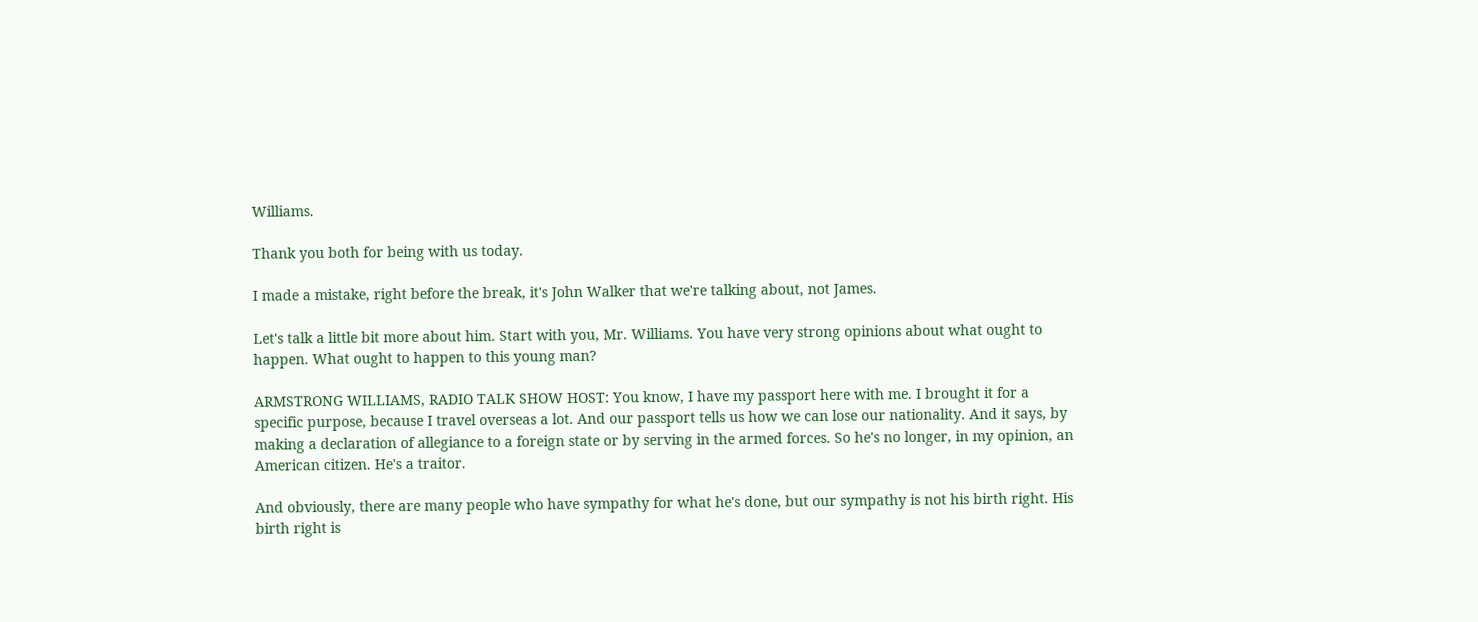Williams.

Thank you both for being with us today.

I made a mistake, right before the break, it's John Walker that we're talking about, not James.

Let's talk a little bit more about him. Start with you, Mr. Williams. You have very strong opinions about what ought to happen. What ought to happen to this young man?

ARMSTRONG WILLIAMS, RADIO TALK SHOW HOST: You know, I have my passport here with me. I brought it for a specific purpose, because I travel overseas a lot. And our passport tells us how we can lose our nationality. And it says, by making a declaration of allegiance to a foreign state or by serving in the armed forces. So he's no longer, in my opinion, an American citizen. He's a traitor.

And obviously, there are many people who have sympathy for what he's done, but our sympathy is not his birth right. His birth right is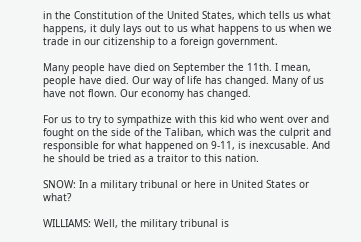in the Constitution of the United States, which tells us what happens, it duly lays out to us what happens to us when we trade in our citizenship to a foreign government.

Many people have died on September the 11th. I mean, people have died. Our way of life has changed. Many of us have not flown. Our economy has changed.

For us to try to sympathize with this kid who went over and fought on the side of the Taliban, which was the culprit and responsible for what happened on 9-11, is inexcusable. And he should be tried as a traitor to this nation.

SNOW: In a military tribunal or here in United States or what?

WILLIAMS: Well, the military tribunal is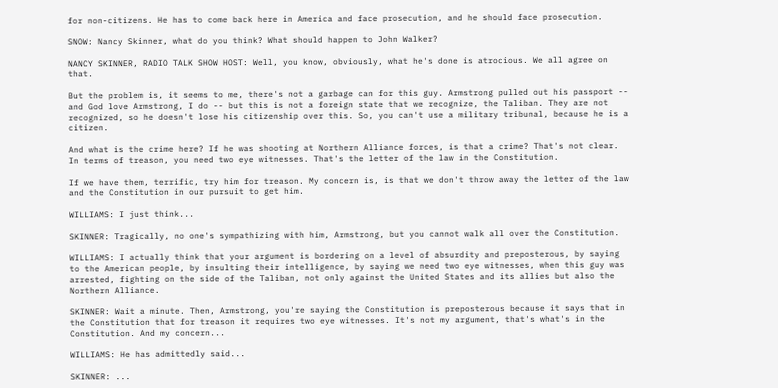for non-citizens. He has to come back here in America and face prosecution, and he should face prosecution.

SNOW: Nancy Skinner, what do you think? What should happen to John Walker?

NANCY SKINNER, RADIO TALK SHOW HOST: Well, you know, obviously, what he's done is atrocious. We all agree on that.

But the problem is, it seems to me, there's not a garbage can for this guy. Armstrong pulled out his passport -- and God love Armstrong, I do -- but this is not a foreign state that we recognize, the Taliban. They are not recognized, so he doesn't lose his citizenship over this. So, you can't use a military tribunal, because he is a citizen.

And what is the crime here? If he was shooting at Northern Alliance forces, is that a crime? That's not clear. In terms of treason, you need two eye witnesses. That's the letter of the law in the Constitution.

If we have them, terrific, try him for treason. My concern is, is that we don't throw away the letter of the law and the Constitution in our pursuit to get him.

WILLIAMS: I just think...

SKINNER: Tragically, no one's sympathizing with him, Armstrong, but you cannot walk all over the Constitution.

WILLIAMS: I actually think that your argument is bordering on a level of absurdity and preposterous, by saying to the American people, by insulting their intelligence, by saying we need two eye witnesses, when this guy was arrested, fighting on the side of the Taliban, not only against the United States and its allies but also the Northern Alliance.

SKINNER: Wait a minute. Then, Armstrong, you're saying the Constitution is preposterous because it says that in the Constitution that for treason it requires two eye witnesses. It's not my argument, that's what's in the Constitution. And my concern...

WILLIAMS: He has admittedly said...

SKINNER: ...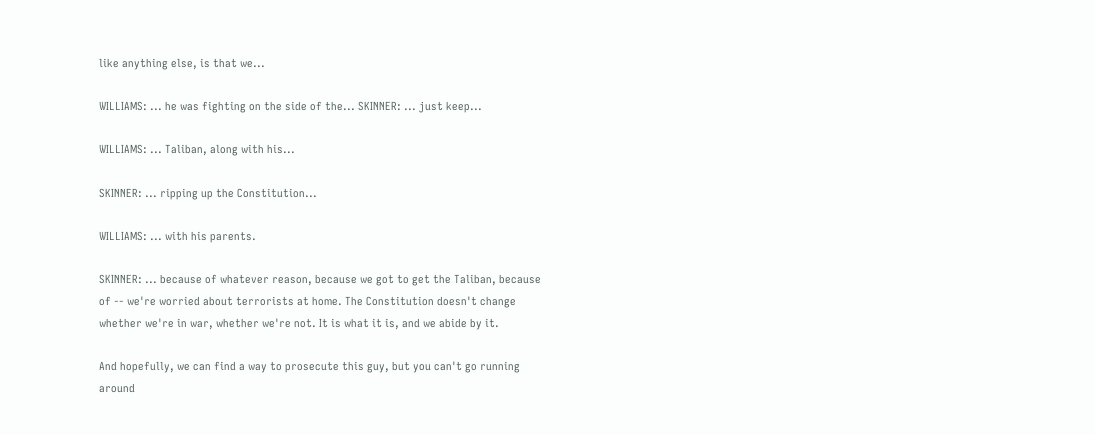like anything else, is that we...

WILLIAMS: ... he was fighting on the side of the... SKINNER: ... just keep...

WILLIAMS: ... Taliban, along with his...

SKINNER: ... ripping up the Constitution...

WILLIAMS: ... with his parents.

SKINNER: ... because of whatever reason, because we got to get the Taliban, because of -- we're worried about terrorists at home. The Constitution doesn't change whether we're in war, whether we're not. It is what it is, and we abide by it.

And hopefully, we can find a way to prosecute this guy, but you can't go running around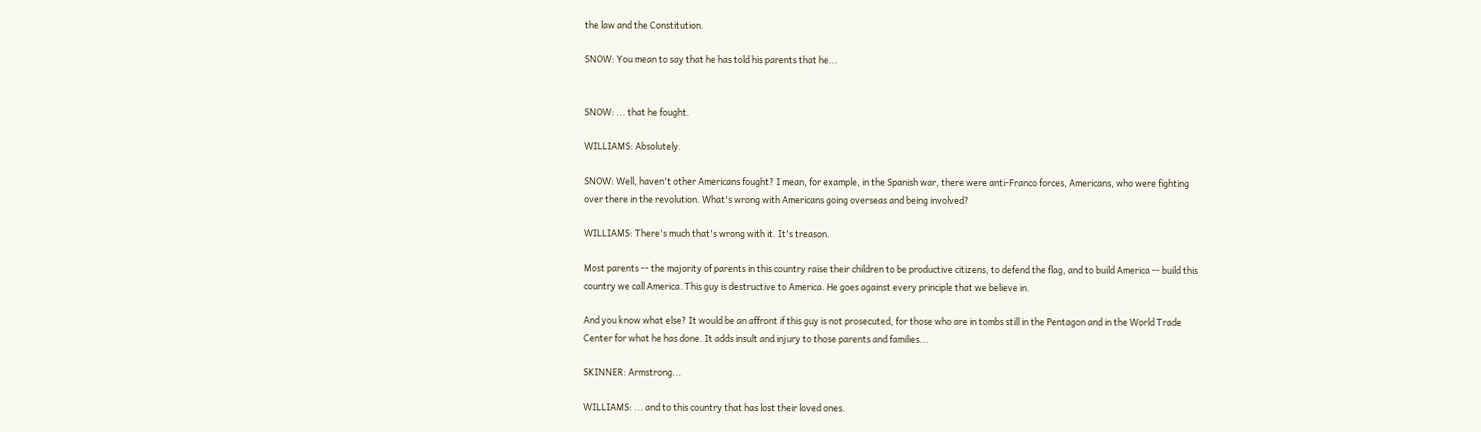the law and the Constitution.

SNOW: You mean to say that he has told his parents that he...


SNOW: ... that he fought.

WILLIAMS: Absolutely.

SNOW: Well, haven't other Americans fought? I mean, for example, in the Spanish war, there were anti-Franco forces, Americans, who were fighting over there in the revolution. What's wrong with Americans going overseas and being involved?

WILLIAMS: There's much that's wrong with it. It's treason.

Most parents -- the majority of parents in this country raise their children to be productive citizens, to defend the flag, and to build America -- build this country we call America. This guy is destructive to America. He goes against every principle that we believe in.

And you know what else? It would be an affront if this guy is not prosecuted, for those who are in tombs still in the Pentagon and in the World Trade Center for what he has done. It adds insult and injury to those parents and families...

SKINNER: Armstrong...

WILLIAMS: ... and to this country that has lost their loved ones.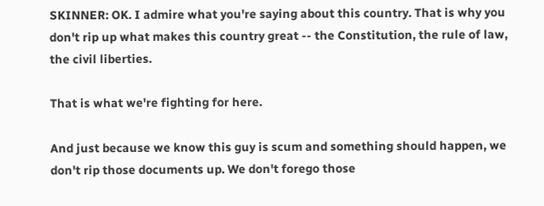SKINNER: OK. I admire what you're saying about this country. That is why you don't rip up what makes this country great -- the Constitution, the rule of law, the civil liberties.

That is what we're fighting for here.

And just because we know this guy is scum and something should happen, we don't rip those documents up. We don't forego those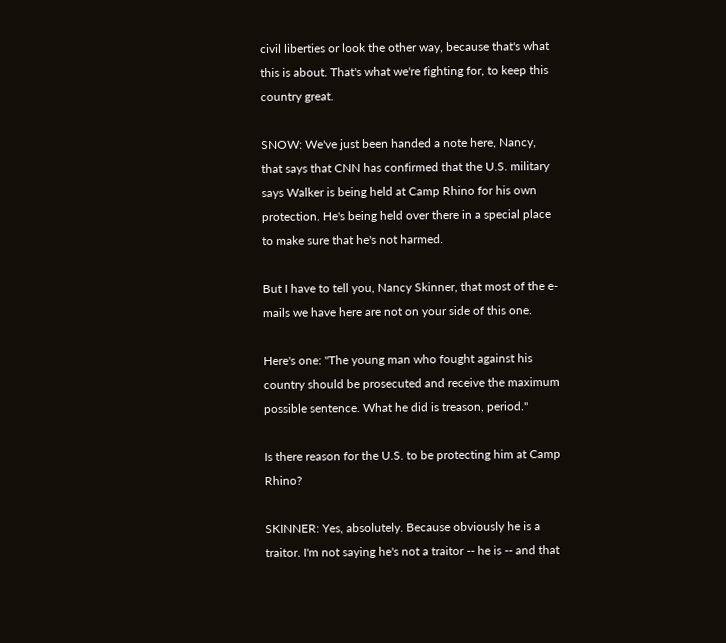civil liberties or look the other way, because that's what this is about. That's what we're fighting for, to keep this country great.

SNOW: We've just been handed a note here, Nancy, that says that CNN has confirmed that the U.S. military says Walker is being held at Camp Rhino for his own protection. He's being held over there in a special place to make sure that he's not harmed.

But I have to tell you, Nancy Skinner, that most of the e-mails we have here are not on your side of this one.

Here's one: "The young man who fought against his country should be prosecuted and receive the maximum possible sentence. What he did is treason, period."

Is there reason for the U.S. to be protecting him at Camp Rhino?

SKINNER: Yes, absolutely. Because obviously he is a traitor. I'm not saying he's not a traitor -- he is -- and that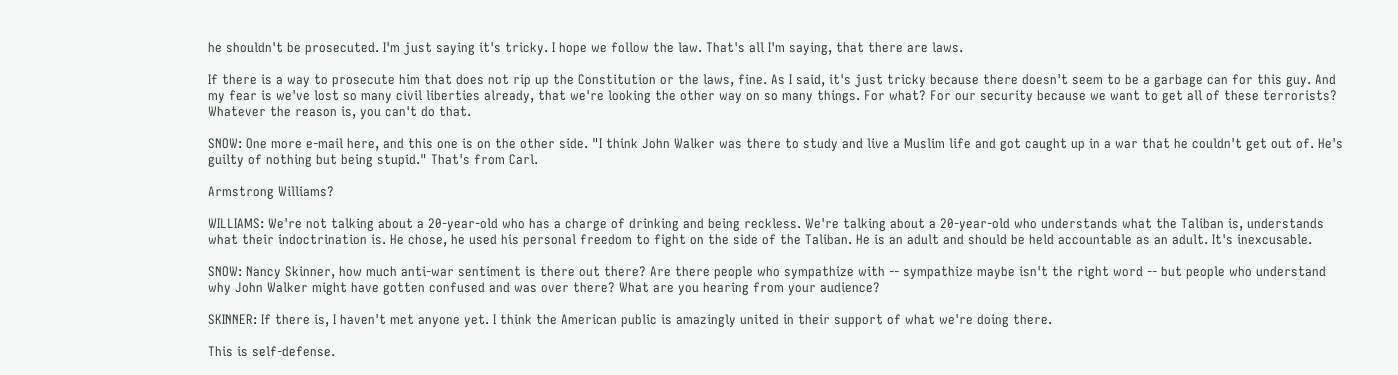he shouldn't be prosecuted. I'm just saying it's tricky. I hope we follow the law. That's all I'm saying, that there are laws.

If there is a way to prosecute him that does not rip up the Constitution or the laws, fine. As I said, it's just tricky because there doesn't seem to be a garbage can for this guy. And my fear is we've lost so many civil liberties already, that we're looking the other way on so many things. For what? For our security because we want to get all of these terrorists? Whatever the reason is, you can't do that.

SNOW: One more e-mail here, and this one is on the other side. "I think John Walker was there to study and live a Muslim life and got caught up in a war that he couldn't get out of. He's guilty of nothing but being stupid." That's from Carl.

Armstrong Williams?

WILLIAMS: We're not talking about a 20-year-old who has a charge of drinking and being reckless. We're talking about a 20-year-old who understands what the Taliban is, understands what their indoctrination is. He chose, he used his personal freedom to fight on the side of the Taliban. He is an adult and should be held accountable as an adult. It's inexcusable.

SNOW: Nancy Skinner, how much anti-war sentiment is there out there? Are there people who sympathize with -- sympathize maybe isn't the right word -- but people who understand why John Walker might have gotten confused and was over there? What are you hearing from your audience?

SKINNER: If there is, I haven't met anyone yet. I think the American public is amazingly united in their support of what we're doing there.

This is self-defense.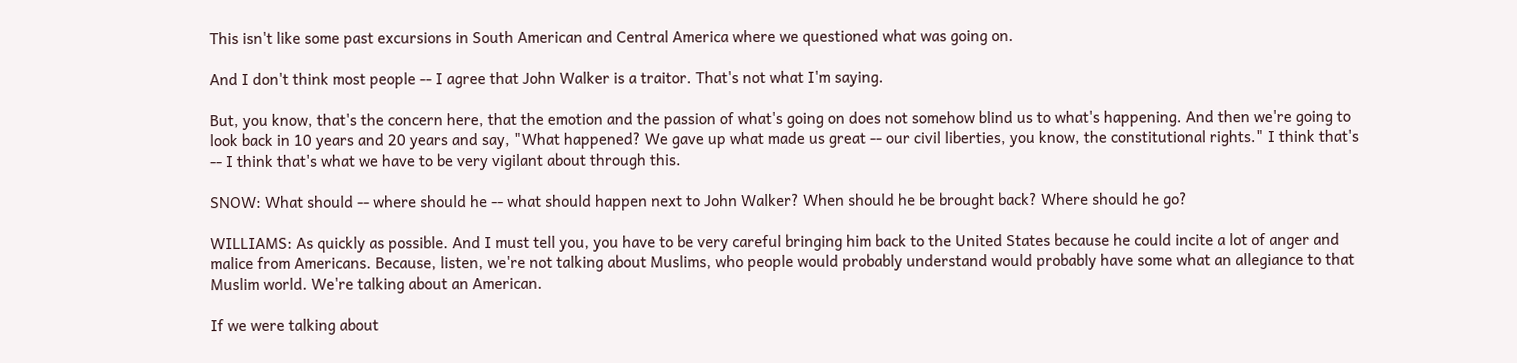This isn't like some past excursions in South American and Central America where we questioned what was going on.

And I don't think most people -- I agree that John Walker is a traitor. That's not what I'm saying.

But, you know, that's the concern here, that the emotion and the passion of what's going on does not somehow blind us to what's happening. And then we're going to look back in 10 years and 20 years and say, "What happened? We gave up what made us great -- our civil liberties, you know, the constitutional rights." I think that's -- I think that's what we have to be very vigilant about through this.

SNOW: What should -- where should he -- what should happen next to John Walker? When should he be brought back? Where should he go?

WILLIAMS: As quickly as possible. And I must tell you, you have to be very careful bringing him back to the United States because he could incite a lot of anger and malice from Americans. Because, listen, we're not talking about Muslims, who people would probably understand would probably have some what an allegiance to that Muslim world. We're talking about an American.

If we were talking about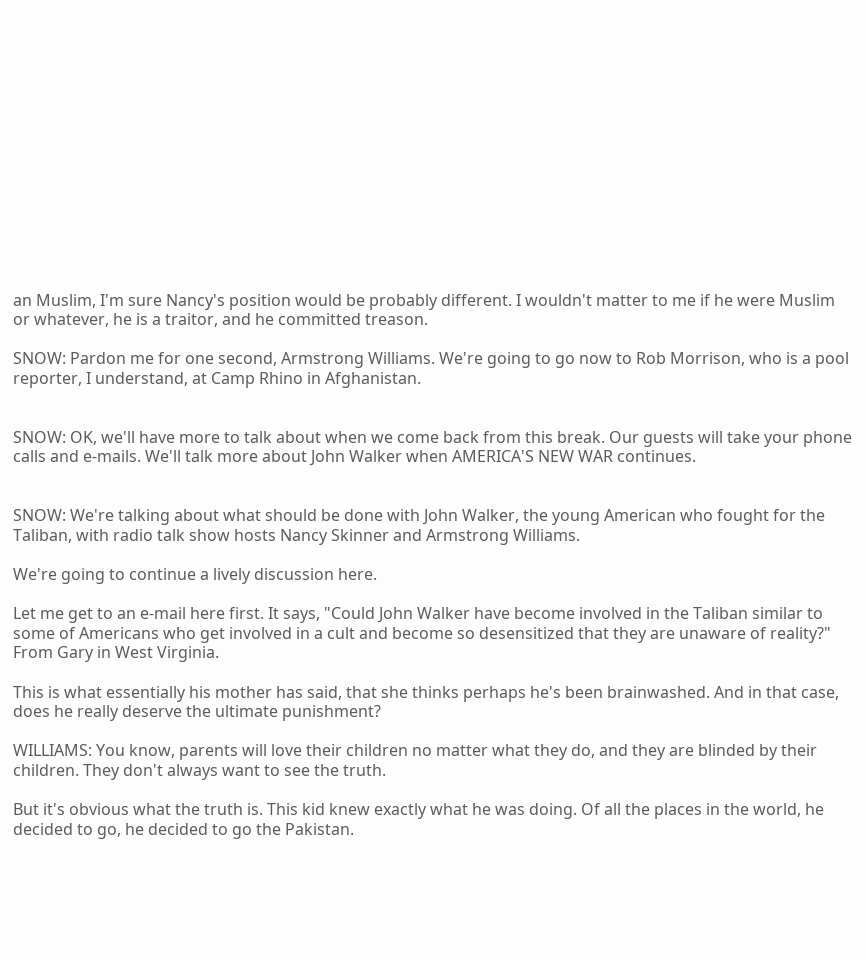an Muslim, I'm sure Nancy's position would be probably different. I wouldn't matter to me if he were Muslim or whatever, he is a traitor, and he committed treason.

SNOW: Pardon me for one second, Armstrong Williams. We're going to go now to Rob Morrison, who is a pool reporter, I understand, at Camp Rhino in Afghanistan.


SNOW: OK, we'll have more to talk about when we come back from this break. Our guests will take your phone calls and e-mails. We'll talk more about John Walker when AMERICA'S NEW WAR continues.


SNOW: We're talking about what should be done with John Walker, the young American who fought for the Taliban, with radio talk show hosts Nancy Skinner and Armstrong Williams.

We're going to continue a lively discussion here.

Let me get to an e-mail here first. It says, "Could John Walker have become involved in the Taliban similar to some of Americans who get involved in a cult and become so desensitized that they are unaware of reality?" From Gary in West Virginia.

This is what essentially his mother has said, that she thinks perhaps he's been brainwashed. And in that case, does he really deserve the ultimate punishment?

WILLIAMS: You know, parents will love their children no matter what they do, and they are blinded by their children. They don't always want to see the truth.

But it's obvious what the truth is. This kid knew exactly what he was doing. Of all the places in the world, he decided to go, he decided to go the Pakistan.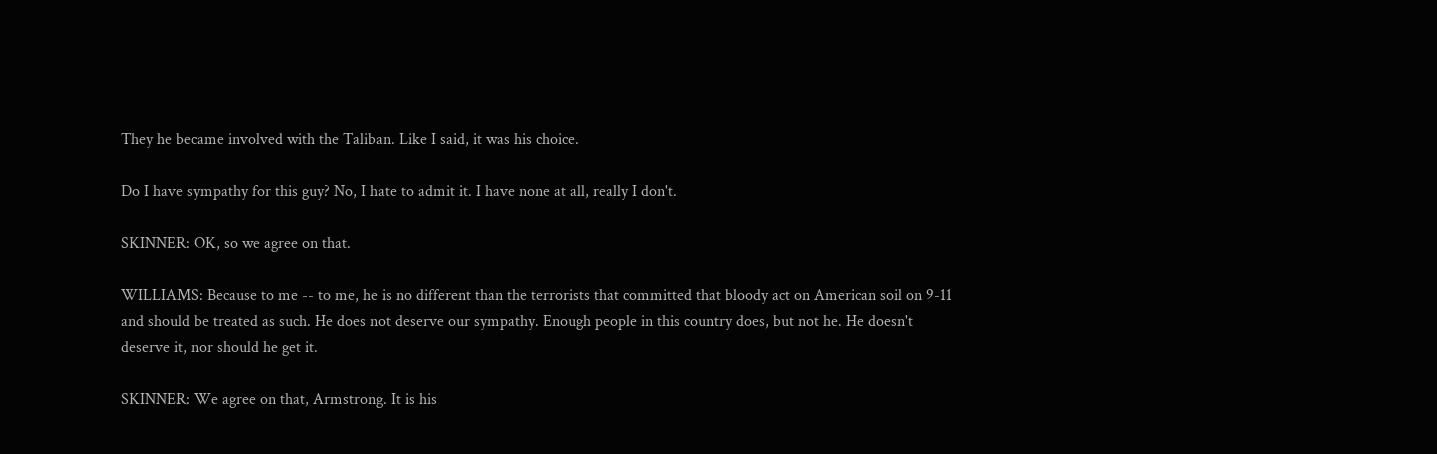They he became involved with the Taliban. Like I said, it was his choice.

Do I have sympathy for this guy? No, I hate to admit it. I have none at all, really I don't.

SKINNER: OK, so we agree on that.

WILLIAMS: Because to me -- to me, he is no different than the terrorists that committed that bloody act on American soil on 9-11 and should be treated as such. He does not deserve our sympathy. Enough people in this country does, but not he. He doesn't deserve it, nor should he get it.

SKINNER: We agree on that, Armstrong. It is his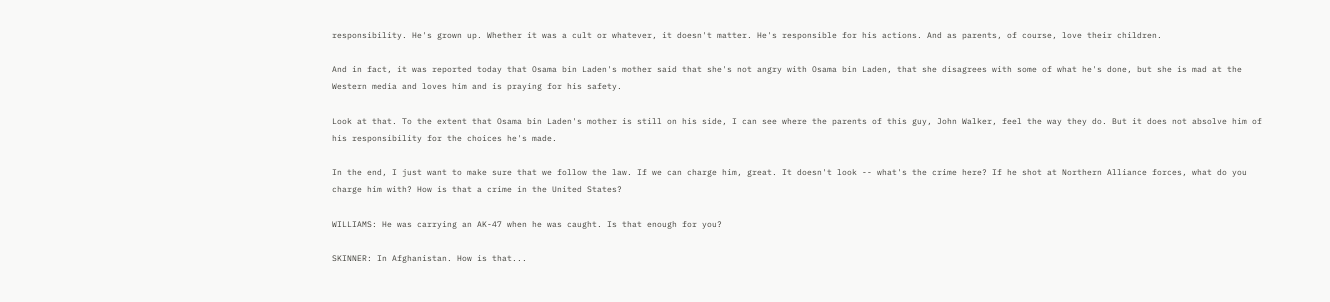responsibility. He's grown up. Whether it was a cult or whatever, it doesn't matter. He's responsible for his actions. And as parents, of course, love their children.

And in fact, it was reported today that Osama bin Laden's mother said that she's not angry with Osama bin Laden, that she disagrees with some of what he's done, but she is mad at the Western media and loves him and is praying for his safety.

Look at that. To the extent that Osama bin Laden's mother is still on his side, I can see where the parents of this guy, John Walker, feel the way they do. But it does not absolve him of his responsibility for the choices he's made.

In the end, I just want to make sure that we follow the law. If we can charge him, great. It doesn't look -- what's the crime here? If he shot at Northern Alliance forces, what do you charge him with? How is that a crime in the United States?

WILLIAMS: He was carrying an AK-47 when he was caught. Is that enough for you?

SKINNER: In Afghanistan. How is that...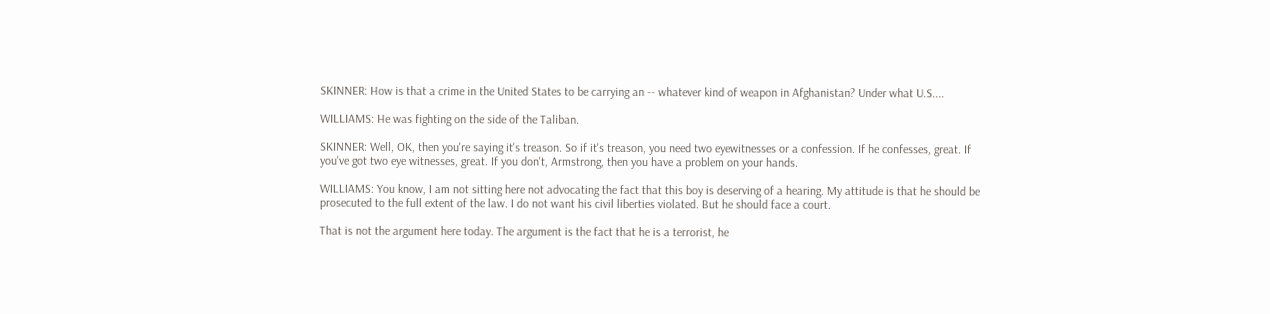SKINNER: How is that a crime in the United States to be carrying an -- whatever kind of weapon in Afghanistan? Under what U.S....

WILLIAMS: He was fighting on the side of the Taliban.

SKINNER: Well, OK, then you're saying it's treason. So if it's treason, you need two eyewitnesses or a confession. If he confesses, great. If you've got two eye witnesses, great. If you don't, Armstrong, then you have a problem on your hands.

WILLIAMS: You know, I am not sitting here not advocating the fact that this boy is deserving of a hearing. My attitude is that he should be prosecuted to the full extent of the law. I do not want his civil liberties violated. But he should face a court.

That is not the argument here today. The argument is the fact that he is a terrorist, he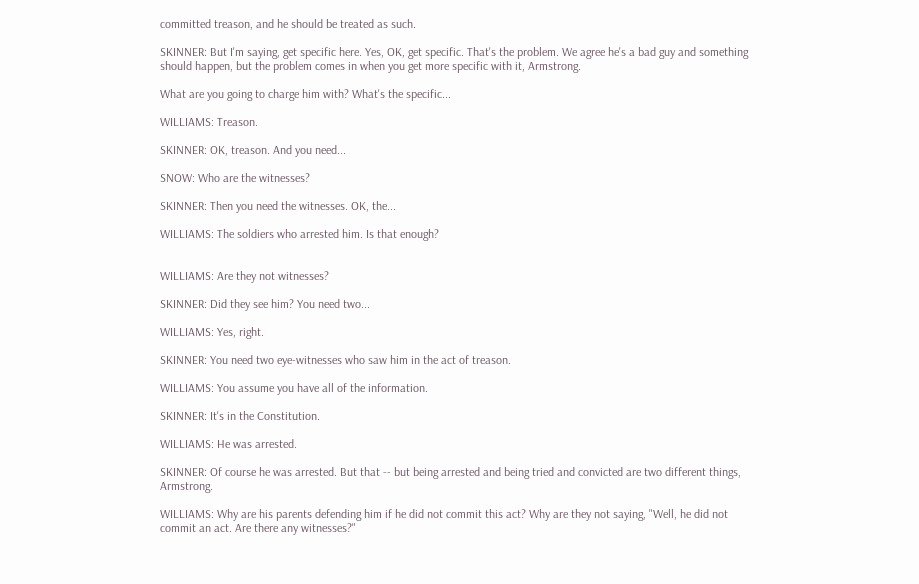committed treason, and he should be treated as such.

SKINNER: But I'm saying, get specific here. Yes, OK, get specific. That's the problem. We agree he's a bad guy and something should happen, but the problem comes in when you get more specific with it, Armstrong.

What are you going to charge him with? What's the specific...

WILLIAMS: Treason.

SKINNER: OK, treason. And you need...

SNOW: Who are the witnesses?

SKINNER: Then you need the witnesses. OK, the...

WILLIAMS: The soldiers who arrested him. Is that enough?


WILLIAMS: Are they not witnesses?

SKINNER: Did they see him? You need two...

WILLIAMS: Yes, right.

SKINNER: You need two eye-witnesses who saw him in the act of treason.

WILLIAMS: You assume you have all of the information.

SKINNER: It's in the Constitution.

WILLIAMS: He was arrested.

SKINNER: Of course he was arrested. But that -- but being arrested and being tried and convicted are two different things, Armstrong.

WILLIAMS: Why are his parents defending him if he did not commit this act? Why are they not saying, "Well, he did not commit an act. Are there any witnesses?"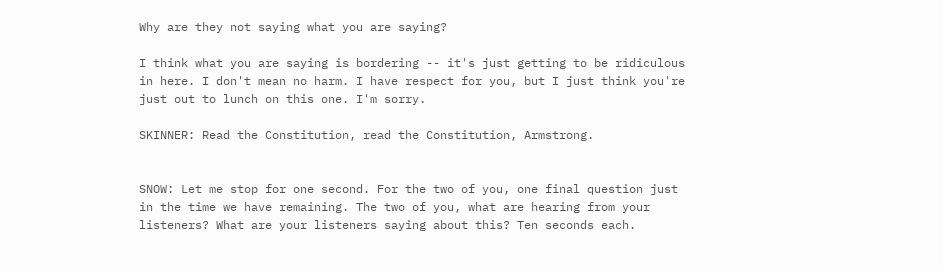Why are they not saying what you are saying?

I think what you are saying is bordering -- it's just getting to be ridiculous in here. I don't mean no harm. I have respect for you, but I just think you're just out to lunch on this one. I'm sorry.

SKINNER: Read the Constitution, read the Constitution, Armstrong.


SNOW: Let me stop for one second. For the two of you, one final question just in the time we have remaining. The two of you, what are hearing from your listeners? What are your listeners saying about this? Ten seconds each.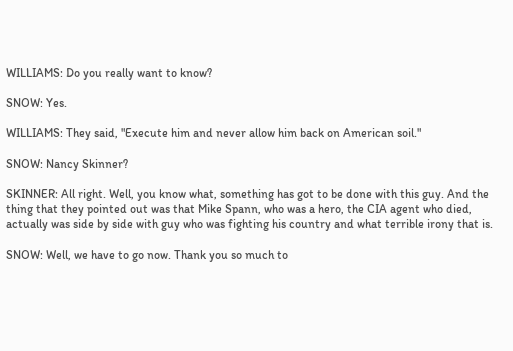WILLIAMS: Do you really want to know?

SNOW: Yes.

WILLIAMS: They said, "Execute him and never allow him back on American soil."

SNOW: Nancy Skinner?

SKINNER: All right. Well, you know what, something has got to be done with this guy. And the thing that they pointed out was that Mike Spann, who was a hero, the CIA agent who died, actually was side by side with guy who was fighting his country and what terrible irony that is.

SNOW: Well, we have to go now. Thank you so much to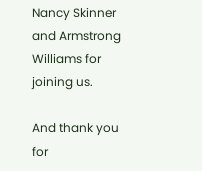Nancy Skinner and Armstrong Williams for joining us.

And thank you for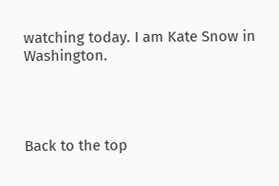watching today. I am Kate Snow in Washington.




Back to the top